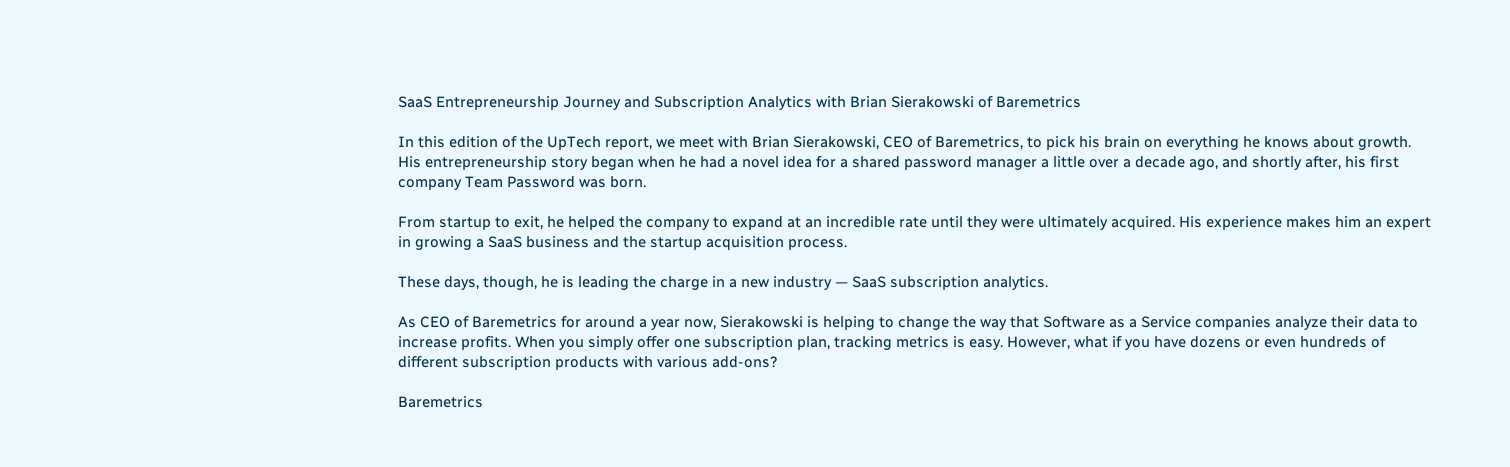SaaS Entrepreneurship Journey and Subscription Analytics with Brian Sierakowski of Baremetrics

In this edition of the UpTech report, we meet with Brian Sierakowski, CEO of Baremetrics, to pick his brain on everything he knows about growth. His entrepreneurship story began when he had a novel idea for a shared password manager a little over a decade ago, and shortly after, his first company Team Password was born.

From startup to exit, he helped the company to expand at an incredible rate until they were ultimately acquired. His experience makes him an expert in growing a SaaS business and the startup acquisition process.

These days, though, he is leading the charge in a new industry — SaaS subscription analytics.

As CEO of Baremetrics for around a year now, Sierakowski is helping to change the way that Software as a Service companies analyze their data to increase profits. When you simply offer one subscription plan, tracking metrics is easy. However, what if you have dozens or even hundreds of different subscription products with various add-ons?

Baremetrics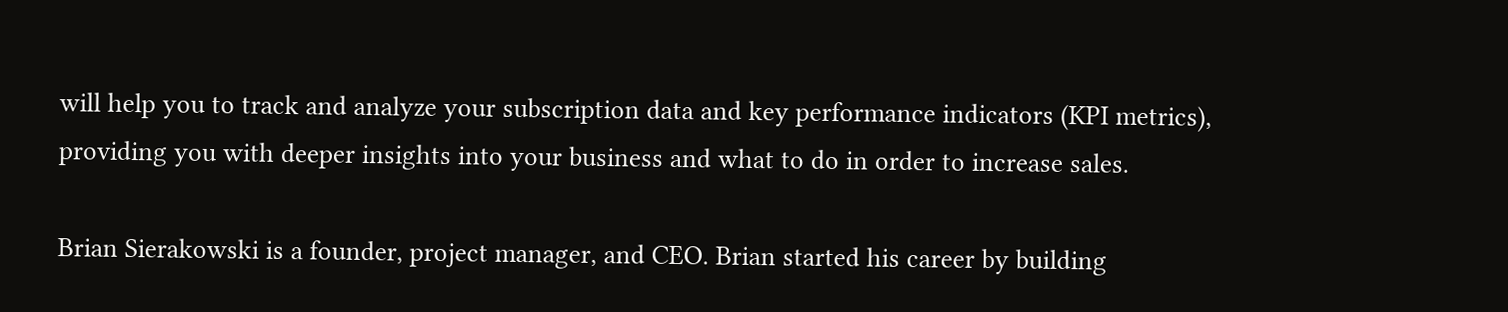will help you to track and analyze your subscription data and key performance indicators (KPI metrics), providing you with deeper insights into your business and what to do in order to increase sales.

Brian Sierakowski is a founder, project manager, and CEO. Brian started his career by building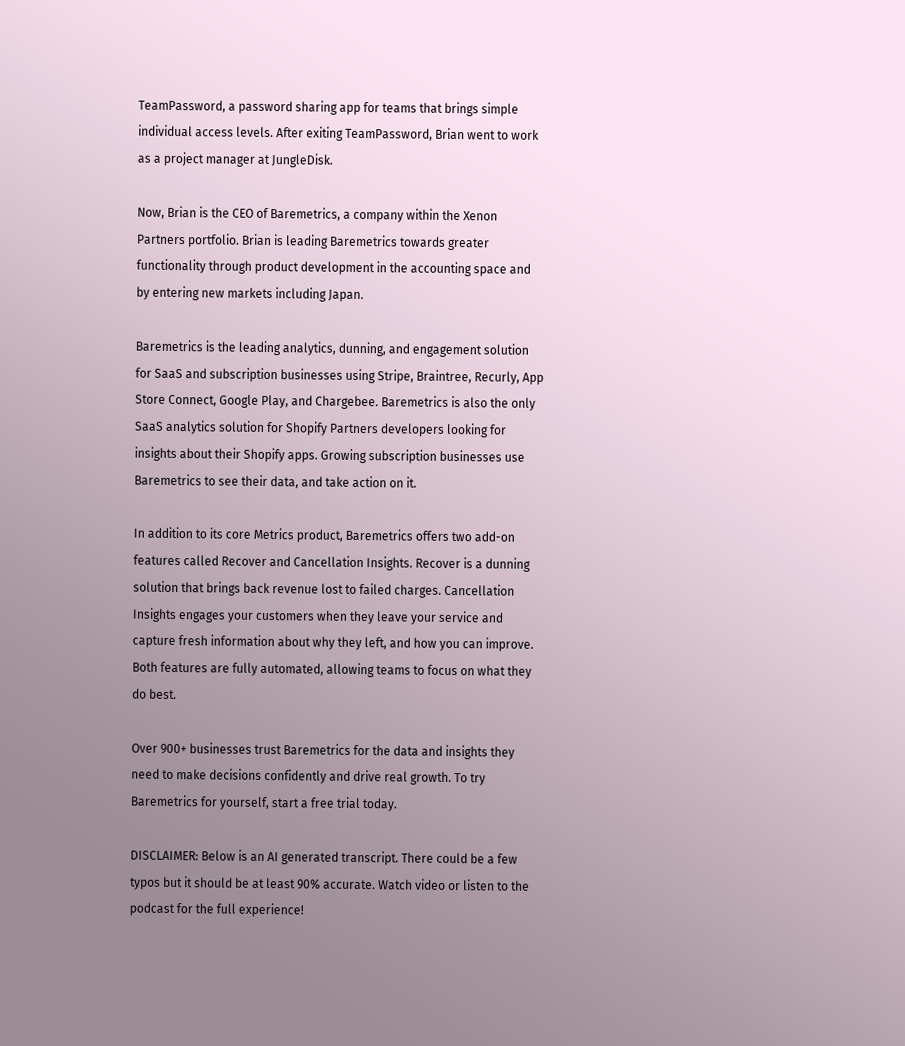TeamPassword, a password sharing app for teams that brings simple individual access levels. After exiting TeamPassword, Brian went to work as a project manager at JungleDisk.

Now, Brian is the CEO of Baremetrics, a company within the Xenon Partners portfolio. Brian is leading Baremetrics towards greater functionality through product development in the accounting space and by entering new markets including Japan.

Baremetrics is the leading analytics, dunning, and engagement solution for SaaS and subscription businesses using Stripe, Braintree, Recurly, App Store Connect, Google Play, and Chargebee. Baremetrics is also the only SaaS analytics solution for Shopify Partners developers looking for insights about their Shopify apps. Growing subscription businesses use Baremetrics to see their data, and take action on it.

In addition to its core Metrics product, Baremetrics offers two add-on features called Recover and Cancellation Insights. Recover is a dunning solution that brings back revenue lost to failed charges. Cancellation Insights engages your customers when they leave your service and capture fresh information about why they left, and how you can improve. Both features are fully automated, allowing teams to focus on what they do best.

Over 900+ businesses trust Baremetrics for the data and insights they need to make decisions confidently and drive real growth. To try Baremetrics for yourself, start a free trial today.

DISCLAIMER: Below is an AI generated transcript. There could be a few typos but it should be at least 90% accurate. Watch video or listen to the podcast for the full experience!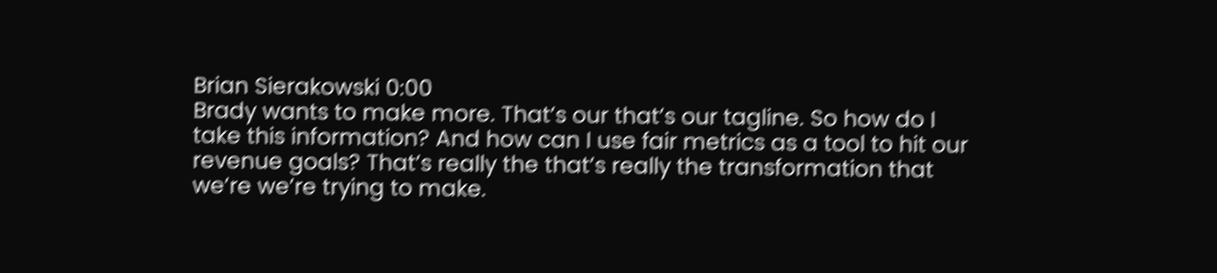Brian Sierakowski 0:00
Brady wants to make more. That’s our that’s our tagline. So how do I take this information? And how can I use fair metrics as a tool to hit our revenue goals? That’s really the that’s really the transformation that we’re we’re trying to make.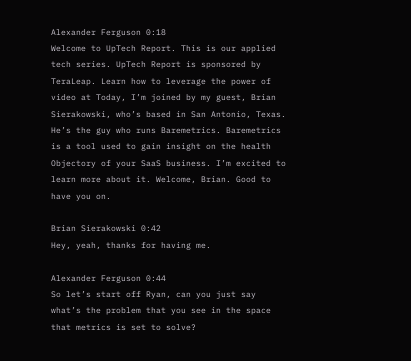Alexander Ferguson 0:18
Welcome to UpTech Report. This is our applied tech series. UpTech Report is sponsored by TeraLeap. Learn how to leverage the power of video at Today, I’m joined by my guest, Brian Sierakowski, who’s based in San Antonio, Texas. He’s the guy who runs Baremetrics. Baremetrics is a tool used to gain insight on the health Objectory of your SaaS business. I’m excited to learn more about it. Welcome, Brian. Good to have you on.

Brian Sierakowski 0:42
Hey, yeah, thanks for having me.

Alexander Ferguson 0:44
So let’s start off Ryan, can you just say what’s the problem that you see in the space that metrics is set to solve?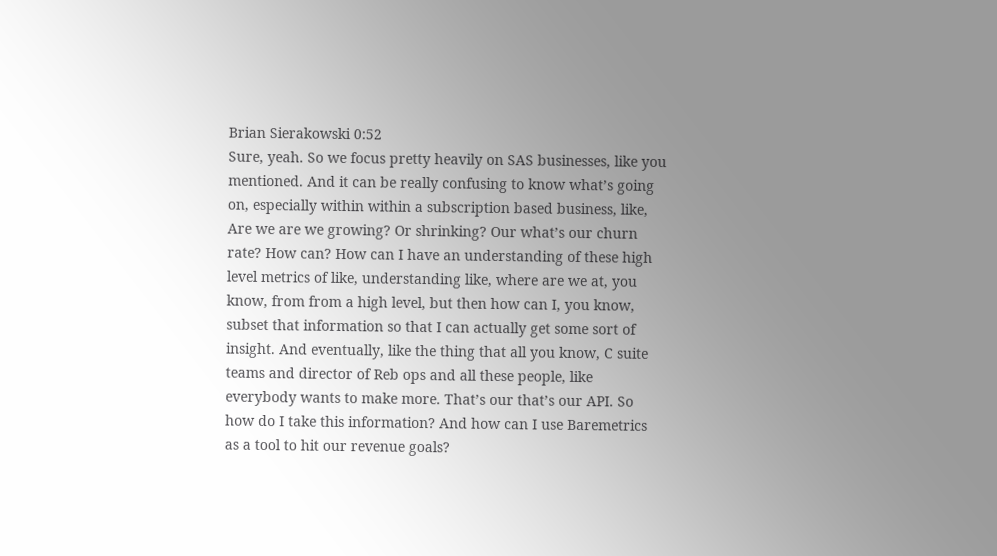Brian Sierakowski 0:52
Sure, yeah. So we focus pretty heavily on SAS businesses, like you mentioned. And it can be really confusing to know what’s going on, especially within within a subscription based business, like, Are we are we growing? Or shrinking? Our what’s our churn rate? How can? How can I have an understanding of these high level metrics of like, understanding like, where are we at, you know, from from a high level, but then how can I, you know, subset that information so that I can actually get some sort of insight. And eventually, like the thing that all you know, C suite teams and director of Reb ops and all these people, like everybody wants to make more. That’s our that’s our API. So how do I take this information? And how can I use Baremetrics as a tool to hit our revenue goals?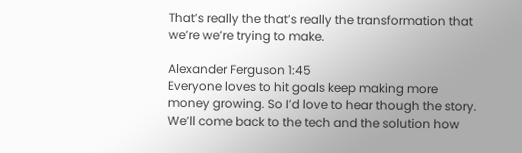That’s really the that’s really the transformation that we’re we’re trying to make.

Alexander Ferguson 1:45
Everyone loves to hit goals keep making more money growing. So I’d love to hear though the story. We’ll come back to the tech and the solution how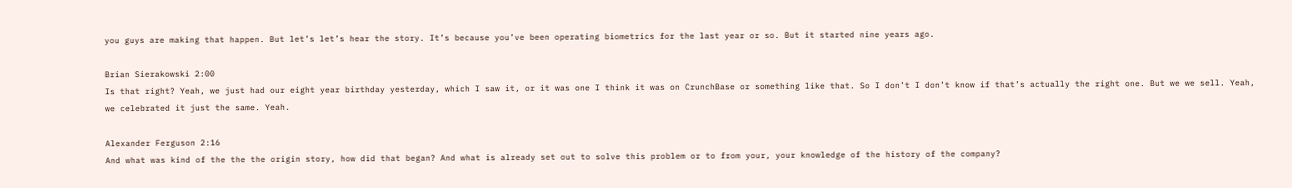you guys are making that happen. But let’s let’s hear the story. It’s because you’ve been operating biometrics for the last year or so. But it started nine years ago.

Brian Sierakowski 2:00
Is that right? Yeah, we just had our eight year birthday yesterday, which I saw it, or it was one I think it was on CrunchBase or something like that. So I don’t I don’t know if that’s actually the right one. But we we sell. Yeah, we celebrated it just the same. Yeah.

Alexander Ferguson 2:16
And what was kind of the the the origin story, how did that began? And what is already set out to solve this problem or to from your, your knowledge of the history of the company?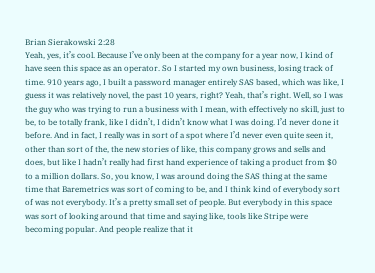Brian Sierakowski 2:28
Yeah, yes, it’s cool. Because I’ve only been at the company for a year now, I kind of have seen this space as an operator. So I started my own business, losing track of time. 910 years ago, I built a password manager entirely SAS based, which was like, I guess it was relatively novel, the past 10 years, right? Yeah, that’s right. Well, so I was the guy who was trying to run a business with I mean, with effectively no skill, just to be, to be totally frank, like I didn’t, I didn’t know what I was doing. I’d never done it before. And in fact, I really was in sort of a spot where I’d never even quite seen it, other than sort of the, the new stories of like, this company grows and sells and does, but like I hadn’t really had first hand experience of taking a product from $0 to a million dollars. So, you know, I was around doing the SAS thing at the same time that Baremetrics was sort of coming to be, and I think kind of everybody sort of was not everybody. It’s a pretty small set of people. But everybody in this space was sort of looking around that time and saying like, tools like Stripe were becoming popular. And people realize that it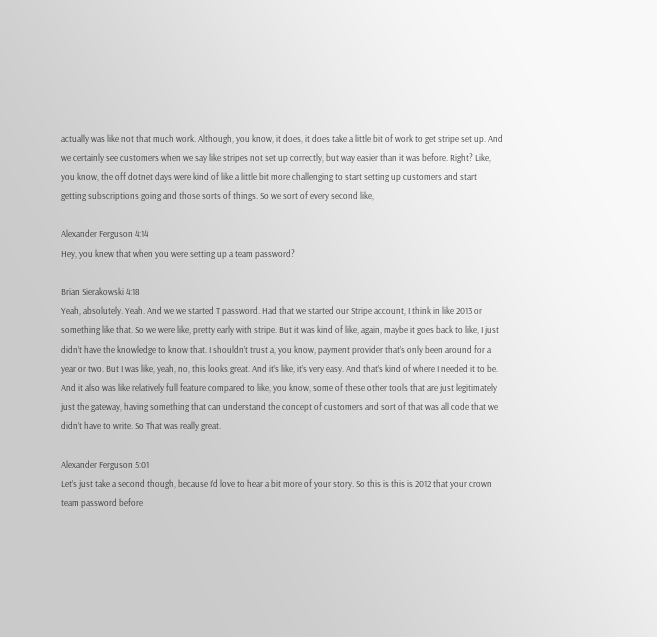actually was like not that much work. Although, you know, it does, it does take a little bit of work to get stripe set up. And we certainly see customers when we say like stripes not set up correctly, but way easier than it was before. Right? Like, you know, the off dotnet days were kind of like a little bit more challenging to start setting up customers and start getting subscriptions going and those sorts of things. So we sort of every second like,

Alexander Ferguson 4:14
Hey, you knew that when you were setting up a team password?

Brian Sierakowski 4:18
Yeah, absolutely. Yeah. And we we started T password. Had that we started our Stripe account, I think in like 2013 or something like that. So we were like, pretty early with stripe. But it was kind of like, again, maybe it goes back to like, I just didn’t have the knowledge to know that. I shouldn’t trust a, you know, payment provider that’s only been around for a year or two. But I was like, yeah, no, this looks great. And it’s like, it’s very easy. And that’s kind of where I needed it to be. And it also was like relatively full feature compared to like, you know, some of these other tools that are just legitimately just the gateway, having something that can understand the concept of customers and sort of that was all code that we didn’t have to write. So That was really great.

Alexander Ferguson 5:01
Let’s just take a second though, because I’d love to hear a bit more of your story. So this is this is 2012 that your crown team password before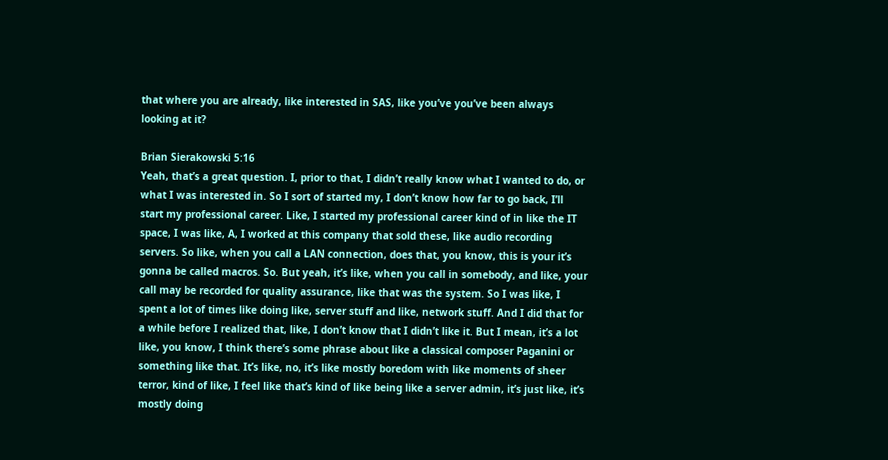that where you are already, like interested in SAS, like you’ve you’ve been always looking at it?

Brian Sierakowski 5:16
Yeah, that’s a great question. I, prior to that, I didn’t really know what I wanted to do, or what I was interested in. So I sort of started my, I don’t know how far to go back, I’ll start my professional career. Like, I started my professional career kind of in like the IT space, I was like, A, I worked at this company that sold these, like audio recording servers. So like, when you call a LAN connection, does that, you know, this is your it’s gonna be called macros. So. But yeah, it’s like, when you call in somebody, and like, your call may be recorded for quality assurance, like that was the system. So I was like, I spent a lot of times like doing like, server stuff and like, network stuff. And I did that for a while before I realized that, like, I don’t know that I didn’t like it. But I mean, it’s a lot like, you know, I think there’s some phrase about like a classical composer Paganini or something like that. It’s like, no, it’s like mostly boredom with like moments of sheer terror, kind of like, I feel like that’s kind of like being like a server admin, it’s just like, it’s mostly doing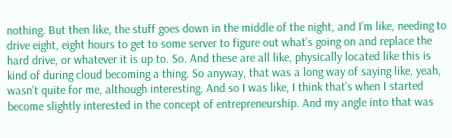nothing. But then like, the stuff goes down in the middle of the night, and I’m like, needing to drive eight, eight hours to get to some server to figure out what’s going on and replace the hard drive, or whatever it is up to. So. And these are all like, physically located like this is kind of during cloud becoming a thing. So anyway, that was a long way of saying like, yeah, wasn’t quite for me, although interesting. And so I was like, I think that’s when I started become slightly interested in the concept of entrepreneurship. And my angle into that was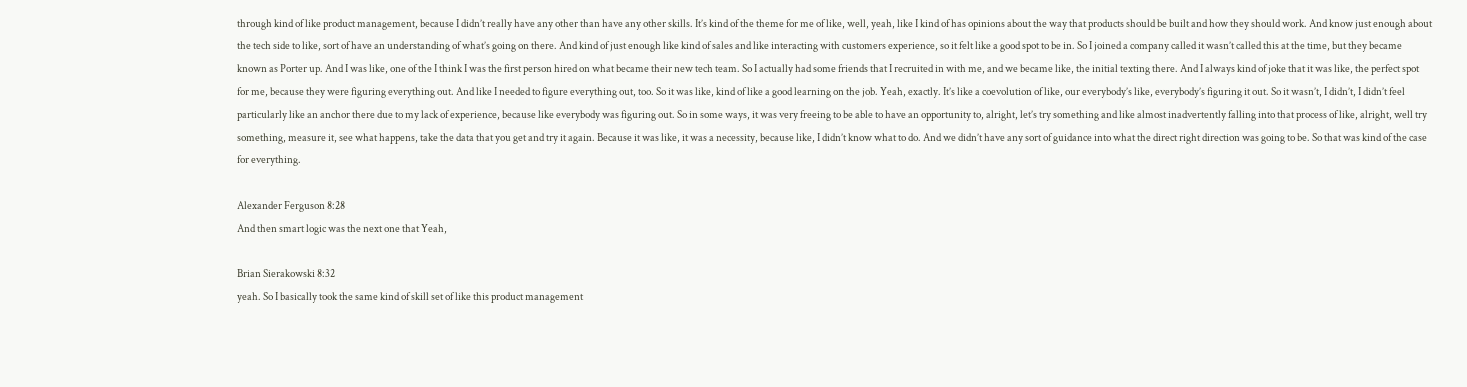through kind of like product management, because I didn’t really have any other than have any other skills. It’s kind of the theme for me of like, well, yeah, like I kind of has opinions about the way that products should be built and how they should work. And know just enough about the tech side to like, sort of have an understanding of what’s going on there. And kind of just enough like kind of sales and like interacting with customers experience, so it felt like a good spot to be in. So I joined a company called it wasn’t called this at the time, but they became known as Porter up. And I was like, one of the I think I was the first person hired on what became their new tech team. So I actually had some friends that I recruited in with me, and we became like, the initial texting there. And I always kind of joke that it was like, the perfect spot for me, because they were figuring everything out. And like I needed to figure everything out, too. So it was like, kind of like a good learning on the job. Yeah, exactly. It’s like a coevolution of like, our everybody’s like, everybody’s figuring it out. So it wasn’t, I didn’t, I didn’t feel particularly like an anchor there due to my lack of experience, because like everybody was figuring out. So in some ways, it was very freeing to be able to have an opportunity to, alright, let’s try something and like almost inadvertently falling into that process of like, alright, well try something, measure it, see what happens, take the data that you get and try it again. Because it was like, it was a necessity, because like, I didn’t know what to do. And we didn’t have any sort of guidance into what the direct right direction was going to be. So that was kind of the case for everything.

Alexander Ferguson 8:28
And then smart logic was the next one that Yeah,

Brian Sierakowski 8:32
yeah. So I basically took the same kind of skill set of like this product management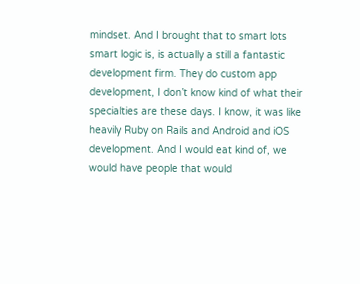mindset. And I brought that to smart lots smart logic is, is actually a still a fantastic development firm. They do custom app development, I don’t know kind of what their specialties are these days. I know, it was like heavily Ruby on Rails and Android and iOS development. And I would eat kind of, we would have people that would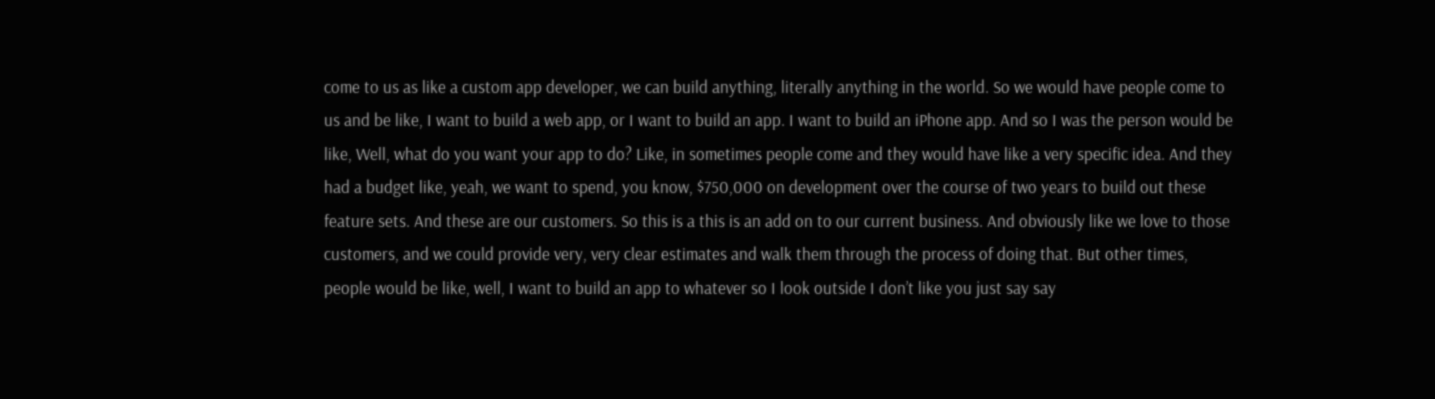come to us as like a custom app developer, we can build anything, literally anything in the world. So we would have people come to us and be like, I want to build a web app, or I want to build an app. I want to build an iPhone app. And so I was the person would be like, Well, what do you want your app to do? Like, in sometimes people come and they would have like a very specific idea. And they had a budget like, yeah, we want to spend, you know, $750,000 on development over the course of two years to build out these feature sets. And these are our customers. So this is a this is an add on to our current business. And obviously like we love to those customers, and we could provide very, very clear estimates and walk them through the process of doing that. But other times, people would be like, well, I want to build an app to whatever so I look outside I don’t like you just say say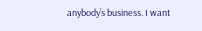anybody’s business. I want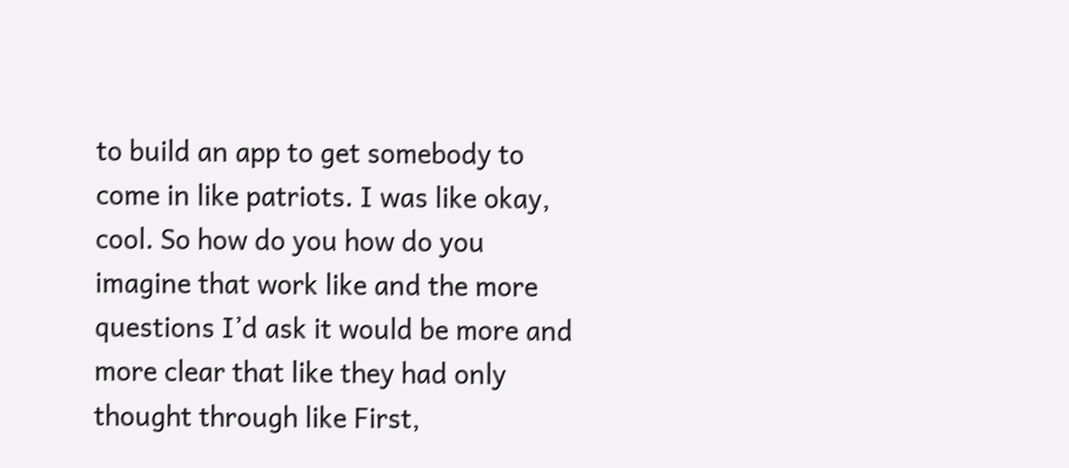to build an app to get somebody to come in like patriots. I was like okay, cool. So how do you how do you imagine that work like and the more questions I’d ask it would be more and more clear that like they had only thought through like First,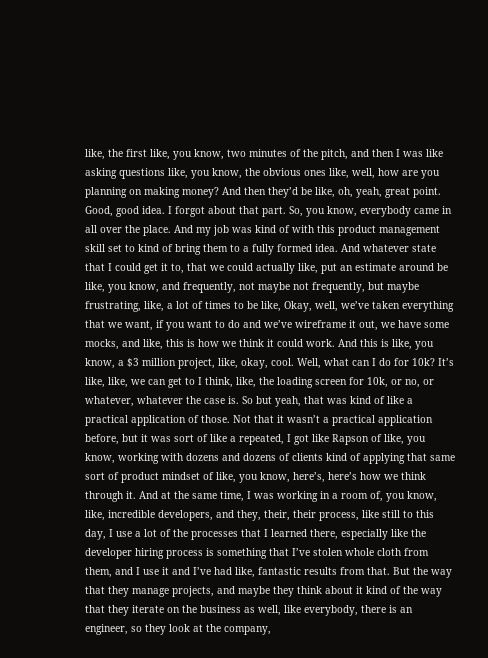like, the first like, you know, two minutes of the pitch, and then I was like asking questions like, you know, the obvious ones like, well, how are you planning on making money? And then they’d be like, oh, yeah, great point. Good, good idea. I forgot about that part. So, you know, everybody came in all over the place. And my job was kind of with this product management skill set to kind of bring them to a fully formed idea. And whatever state that I could get it to, that we could actually like, put an estimate around be like, you know, and frequently, not maybe not frequently, but maybe frustrating, like, a lot of times to be like, Okay, well, we’ve taken everything that we want, if you want to do and we’ve wireframe it out, we have some mocks, and like, this is how we think it could work. And this is like, you know, a $3 million project, like, okay, cool. Well, what can I do for 10k? It’s like, like, we can get to I think, like, the loading screen for 10k, or no, or whatever, whatever the case is. So but yeah, that was kind of like a practical application of those. Not that it wasn’t a practical application before, but it was sort of like a repeated, I got like Rapson of like, you know, working with dozens and dozens of clients kind of applying that same sort of product mindset of like, you know, here’s, here’s how we think through it. And at the same time, I was working in a room of, you know, like, incredible developers, and they, their, their process, like still to this day, I use a lot of the processes that I learned there, especially like the developer hiring process is something that I’ve stolen whole cloth from them, and I use it and I’ve had like, fantastic results from that. But the way that they manage projects, and maybe they think about it kind of the way that they iterate on the business as well, like everybody, there is an engineer, so they look at the company,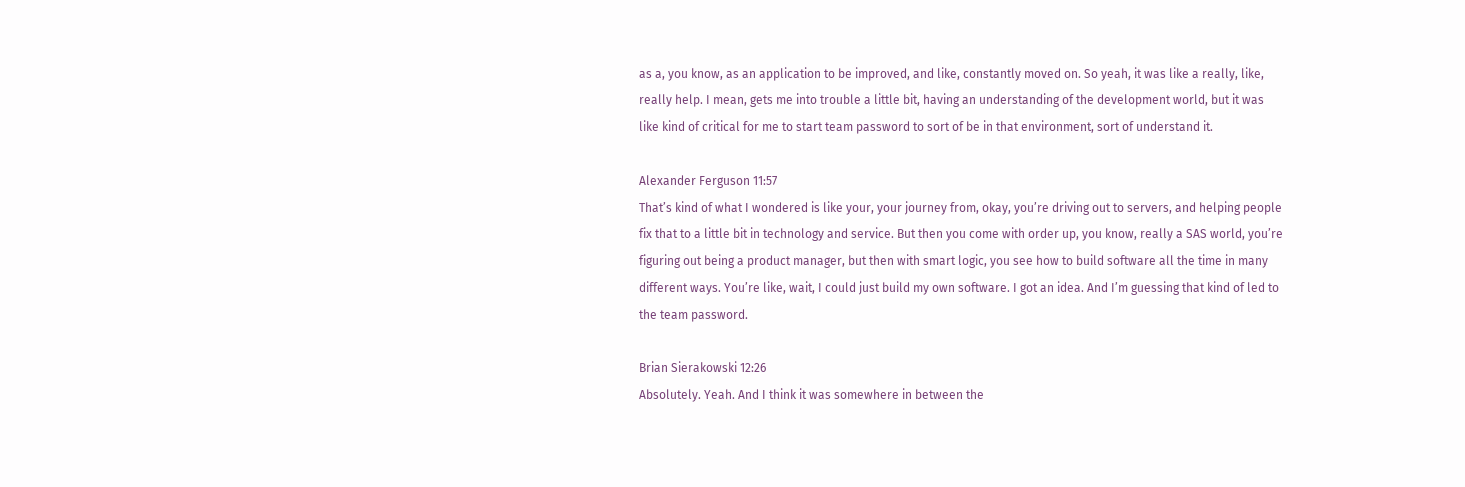as a, you know, as an application to be improved, and like, constantly moved on. So yeah, it was like a really, like, really help. I mean, gets me into trouble a little bit, having an understanding of the development world, but it was like kind of critical for me to start team password to sort of be in that environment, sort of understand it.

Alexander Ferguson 11:57
That’s kind of what I wondered is like your, your journey from, okay, you’re driving out to servers, and helping people fix that to a little bit in technology and service. But then you come with order up, you know, really a SAS world, you’re figuring out being a product manager, but then with smart logic, you see how to build software all the time in many different ways. You’re like, wait, I could just build my own software. I got an idea. And I’m guessing that kind of led to the team password.

Brian Sierakowski 12:26
Absolutely. Yeah. And I think it was somewhere in between the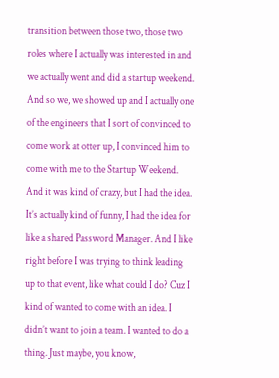transition between those two, those two roles where I actually was interested in and we actually went and did a startup weekend. And so we, we showed up and I actually one of the engineers that I sort of convinced to come work at otter up, I convinced him to come with me to the Startup Weekend. And it was kind of crazy, but I had the idea. It’s actually kind of funny, I had the idea for like a shared Password Manager. And I like right before I was trying to think leading up to that event, like what could I do? Cuz I kind of wanted to come with an idea. I didn’t want to join a team. I wanted to do a thing. Just maybe, you know,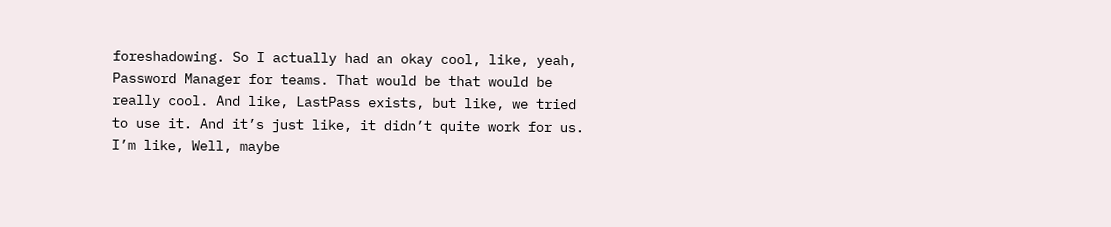foreshadowing. So I actually had an okay cool, like, yeah, Password Manager for teams. That would be that would be really cool. And like, LastPass exists, but like, we tried to use it. And it’s just like, it didn’t quite work for us. I’m like, Well, maybe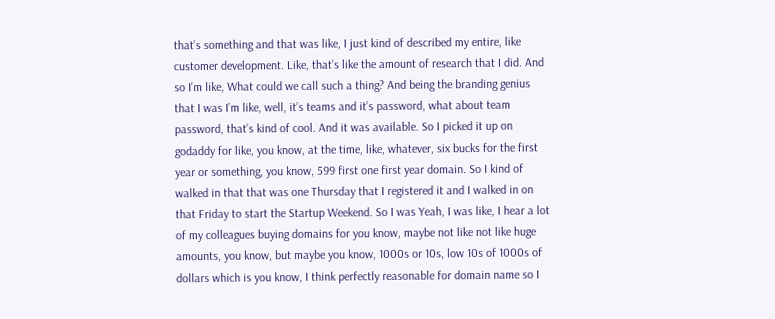that’s something and that was like, I just kind of described my entire, like customer development. Like, that’s like the amount of research that I did. And so I’m like, What could we call such a thing? And being the branding genius that I was I’m like, well, it’s teams and it’s password, what about team password, that’s kind of cool. And it was available. So I picked it up on godaddy for like, you know, at the time, like, whatever, six bucks for the first year or something, you know, 599 first one first year domain. So I kind of walked in that that was one Thursday that I registered it and I walked in on that Friday to start the Startup Weekend. So I was Yeah, I was like, I hear a lot of my colleagues buying domains for you know, maybe not like not like huge amounts, you know, but maybe you know, 1000s or 10s, low 10s of 1000s of dollars which is you know, I think perfectly reasonable for domain name so I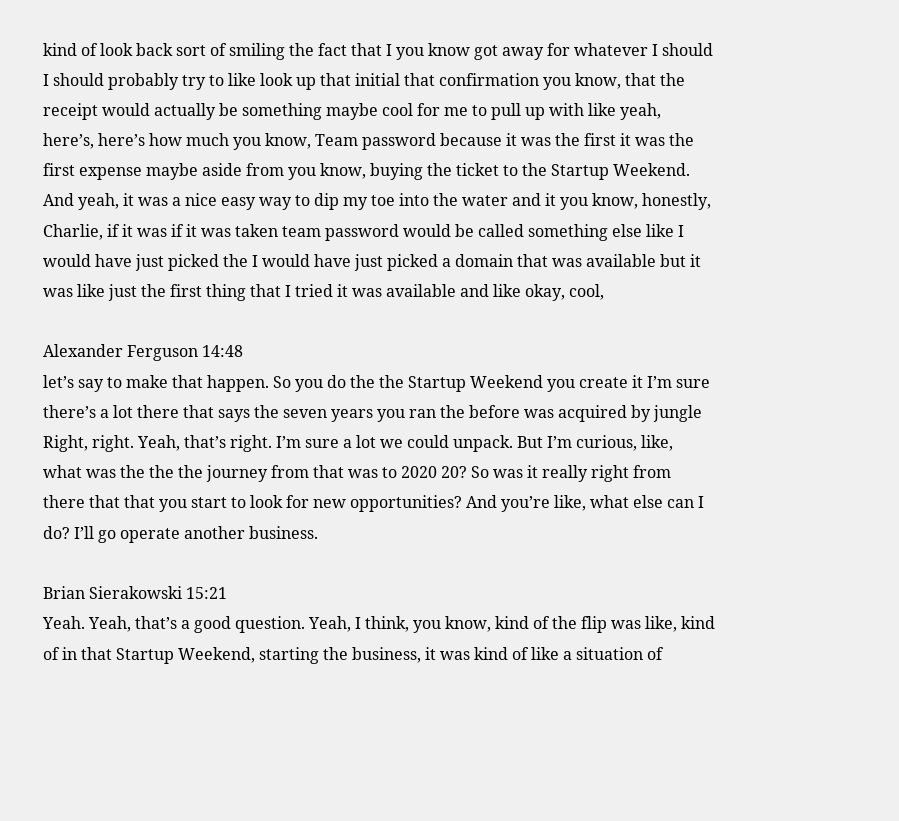kind of look back sort of smiling the fact that I you know got away for whatever I should I should probably try to like look up that initial that confirmation you know, that the receipt would actually be something maybe cool for me to pull up with like yeah, here’s, here’s how much you know, Team password because it was the first it was the first expense maybe aside from you know, buying the ticket to the Startup Weekend. And yeah, it was a nice easy way to dip my toe into the water and it you know, honestly, Charlie, if it was if it was taken team password would be called something else like I would have just picked the I would have just picked a domain that was available but it was like just the first thing that I tried it was available and like okay, cool,

Alexander Ferguson 14:48
let’s say to make that happen. So you do the the Startup Weekend you create it I’m sure there’s a lot there that says the seven years you ran the before was acquired by jungle Right, right. Yeah, that’s right. I’m sure a lot we could unpack. But I’m curious, like, what was the the the journey from that was to 2020 20? So was it really right from there that that you start to look for new opportunities? And you’re like, what else can I do? I’ll go operate another business.

Brian Sierakowski 15:21
Yeah. Yeah, that’s a good question. Yeah, I think, you know, kind of the flip was like, kind of in that Startup Weekend, starting the business, it was kind of like a situation of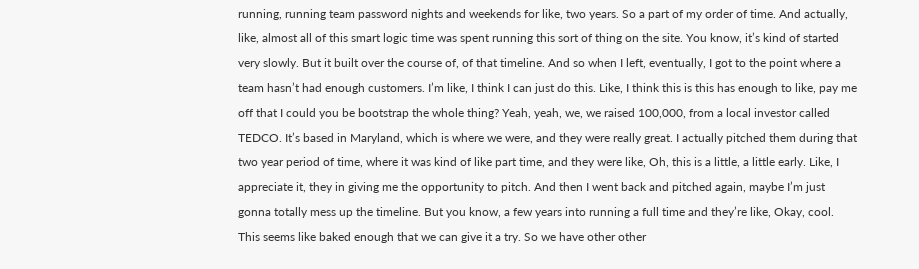running, running team password nights and weekends for like, two years. So a part of my order of time. And actually, like, almost all of this smart logic time was spent running this sort of thing on the site. You know, it’s kind of started very slowly. But it built over the course of, of that timeline. And so when I left, eventually, I got to the point where a team hasn’t had enough customers. I’m like, I think I can just do this. Like, I think this is this has enough to like, pay me off that I could you be bootstrap the whole thing? Yeah, yeah, we, we raised 100,000, from a local investor called TEDCO. It’s based in Maryland, which is where we were, and they were really great. I actually pitched them during that two year period of time, where it was kind of like part time, and they were like, Oh, this is a little, a little early. Like, I appreciate it, they in giving me the opportunity to pitch. And then I went back and pitched again, maybe I’m just gonna totally mess up the timeline. But you know, a few years into running a full time and they’re like, Okay, cool. This seems like baked enough that we can give it a try. So we have other other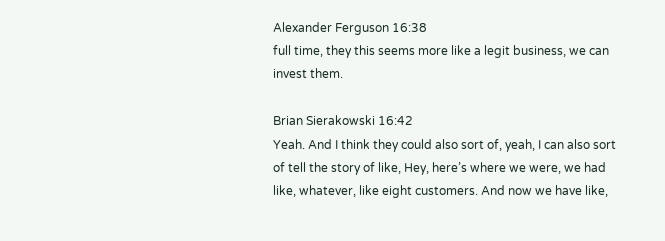Alexander Ferguson 16:38
full time, they this seems more like a legit business, we can invest them.

Brian Sierakowski 16:42
Yeah. And I think they could also sort of, yeah, I can also sort of tell the story of like, Hey, here’s where we were, we had like, whatever, like eight customers. And now we have like,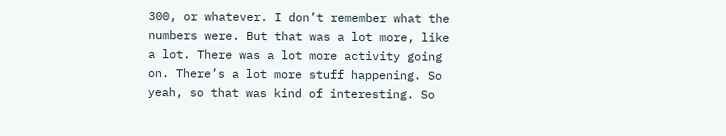300, or whatever. I don’t remember what the numbers were. But that was a lot more, like a lot. There was a lot more activity going on. There’s a lot more stuff happening. So yeah, so that was kind of interesting. So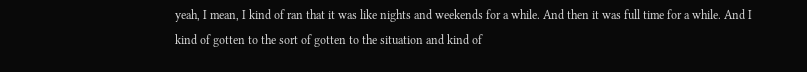yeah, I mean, I kind of ran that it was like nights and weekends for a while. And then it was full time for a while. And I kind of gotten to the sort of gotten to the situation and kind of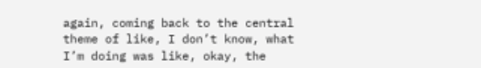again, coming back to the central theme of like, I don’t know, what I’m doing was like, okay, the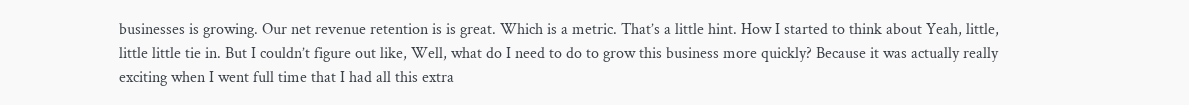businesses is growing. Our net revenue retention is is great. Which is a metric. That’s a little hint. How I started to think about Yeah, little, little little tie in. But I couldn’t figure out like, Well, what do I need to do to grow this business more quickly? Because it was actually really exciting when I went full time that I had all this extra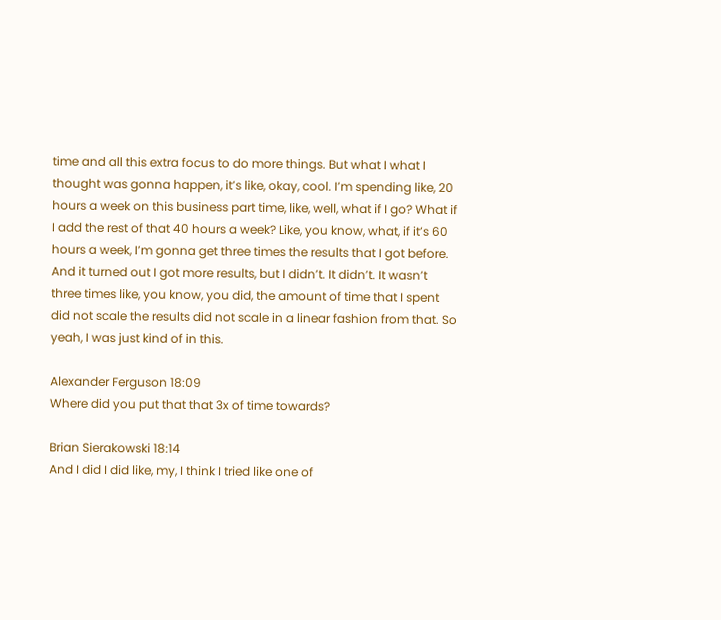time and all this extra focus to do more things. But what I what I thought was gonna happen, it’s like, okay, cool. I’m spending like, 20 hours a week on this business part time, like, well, what if I go? What if I add the rest of that 40 hours a week? Like, you know, what, if it’s 60 hours a week, I’m gonna get three times the results that I got before. And it turned out I got more results, but I didn’t. It didn’t. It wasn’t three times like, you know, you did, the amount of time that I spent did not scale the results did not scale in a linear fashion from that. So yeah, I was just kind of in this.

Alexander Ferguson 18:09
Where did you put that that 3x of time towards?

Brian Sierakowski 18:14
And I did I did like, my, I think I tried like one of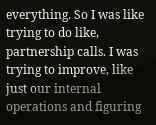everything. So I was like trying to do like, partnership calls. I was trying to improve, like just our internal operations and figuring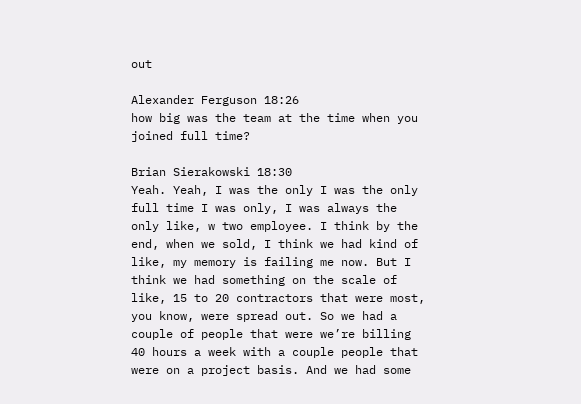out

Alexander Ferguson 18:26
how big was the team at the time when you joined full time?

Brian Sierakowski 18:30
Yeah. Yeah, I was the only I was the only full time I was only, I was always the only like, w two employee. I think by the end, when we sold, I think we had kind of like, my memory is failing me now. But I think we had something on the scale of like, 15 to 20 contractors that were most, you know, were spread out. So we had a couple of people that were we’re billing 40 hours a week with a couple people that were on a project basis. And we had some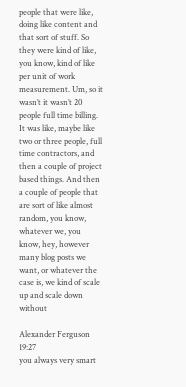people that were like, doing like content and that sort of stuff. So they were kind of like, you know, kind of like per unit of work measurement. Um, so it wasn’t it wasn’t 20 people full time billing. It was like, maybe like two or three people, full time contractors, and then a couple of project based things. And then a couple of people that are sort of like almost random, you know, whatever we, you know, hey, however many blog posts we want, or whatever the case is, we kind of scale up and scale down without

Alexander Ferguson 19:27
you always very smart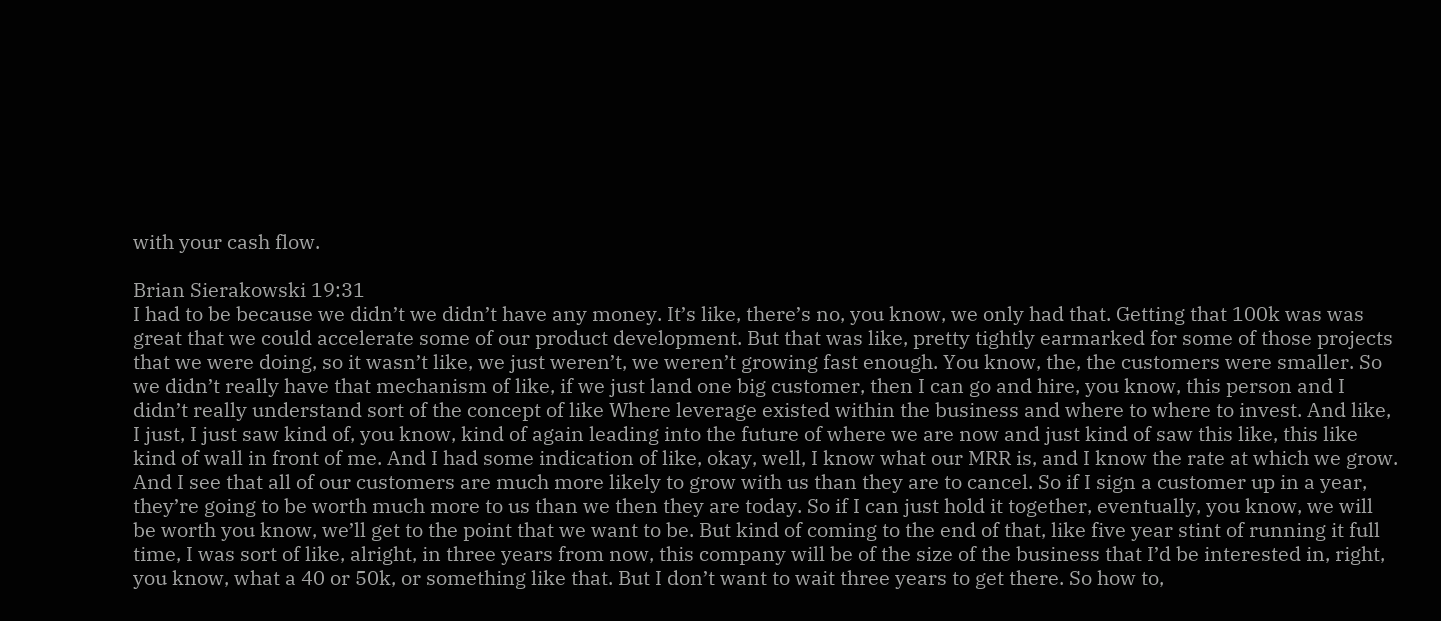with your cash flow.

Brian Sierakowski 19:31
I had to be because we didn’t we didn’t have any money. It’s like, there’s no, you know, we only had that. Getting that 100k was was great that we could accelerate some of our product development. But that was like, pretty tightly earmarked for some of those projects that we were doing, so it wasn’t like, we just weren’t, we weren’t growing fast enough. You know, the, the customers were smaller. So we didn’t really have that mechanism of like, if we just land one big customer, then I can go and hire, you know, this person and I didn’t really understand sort of the concept of like Where leverage existed within the business and where to where to invest. And like, I just, I just saw kind of, you know, kind of again leading into the future of where we are now and just kind of saw this like, this like kind of wall in front of me. And I had some indication of like, okay, well, I know what our MRR is, and I know the rate at which we grow. And I see that all of our customers are much more likely to grow with us than they are to cancel. So if I sign a customer up in a year, they’re going to be worth much more to us than we then they are today. So if I can just hold it together, eventually, you know, we will be worth you know, we’ll get to the point that we want to be. But kind of coming to the end of that, like five year stint of running it full time, I was sort of like, alright, in three years from now, this company will be of the size of the business that I’d be interested in, right, you know, what a 40 or 50k, or something like that. But I don’t want to wait three years to get there. So how to,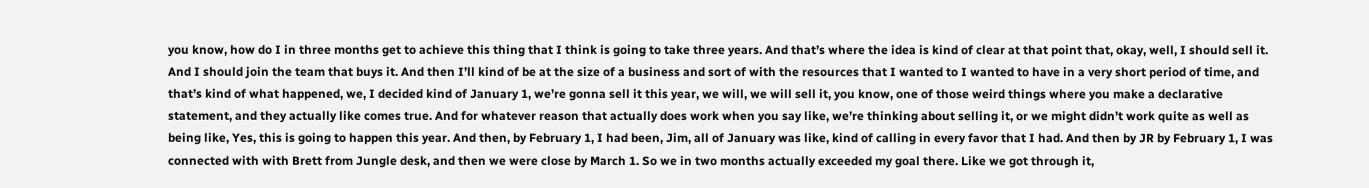you know, how do I in three months get to achieve this thing that I think is going to take three years. And that’s where the idea is kind of clear at that point that, okay, well, I should sell it. And I should join the team that buys it. And then I’ll kind of be at the size of a business and sort of with the resources that I wanted to I wanted to have in a very short period of time, and that’s kind of what happened, we, I decided kind of January 1, we’re gonna sell it this year, we will, we will sell it, you know, one of those weird things where you make a declarative statement, and they actually like comes true. And for whatever reason that actually does work when you say like, we’re thinking about selling it, or we might didn’t work quite as well as being like, Yes, this is going to happen this year. And then, by February 1, I had been, Jim, all of January was like, kind of calling in every favor that I had. And then by JR by February 1, I was connected with with Brett from Jungle desk, and then we were close by March 1. So we in two months actually exceeded my goal there. Like we got through it,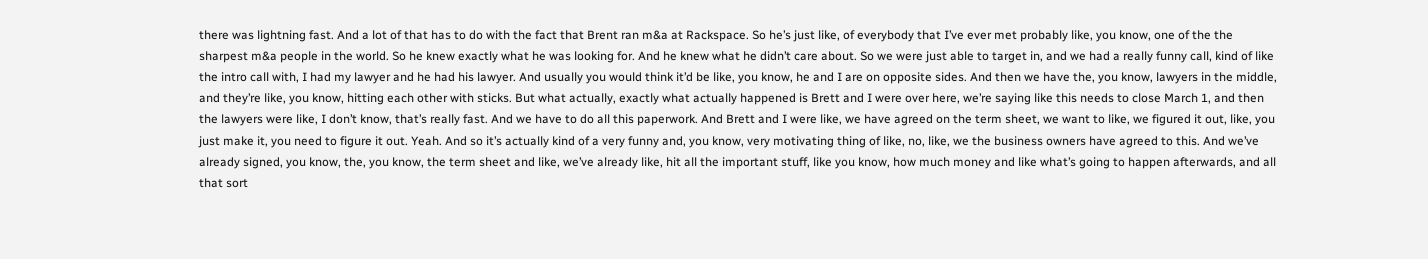there was lightning fast. And a lot of that has to do with the fact that Brent ran m&a at Rackspace. So he’s just like, of everybody that I’ve ever met probably like, you know, one of the the sharpest m&a people in the world. So he knew exactly what he was looking for. And he knew what he didn’t care about. So we were just able to target in, and we had a really funny call, kind of like the intro call with, I had my lawyer and he had his lawyer. And usually you would think it’d be like, you know, he and I are on opposite sides. And then we have the, you know, lawyers in the middle, and they’re like, you know, hitting each other with sticks. But what actually, exactly what actually happened is Brett and I were over here, we’re saying like this needs to close March 1, and then the lawyers were like, I don’t know, that’s really fast. And we have to do all this paperwork. And Brett and I were like, we have agreed on the term sheet, we want to like, we figured it out, like, you just make it, you need to figure it out. Yeah. And so it’s actually kind of a very funny and, you know, very motivating thing of like, no, like, we the business owners have agreed to this. And we’ve already signed, you know, the, you know, the term sheet and like, we’ve already like, hit all the important stuff, like you know, how much money and like what’s going to happen afterwards, and all that sort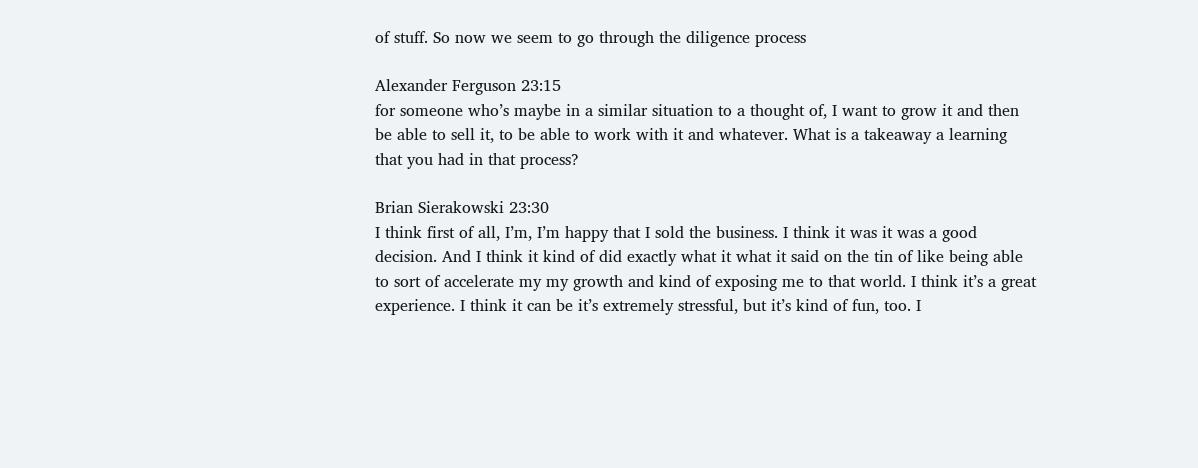of stuff. So now we seem to go through the diligence process

Alexander Ferguson 23:15
for someone who’s maybe in a similar situation to a thought of, I want to grow it and then be able to sell it, to be able to work with it and whatever. What is a takeaway a learning that you had in that process?

Brian Sierakowski 23:30
I think first of all, I’m, I’m happy that I sold the business. I think it was it was a good decision. And I think it kind of did exactly what it what it said on the tin of like being able to sort of accelerate my my growth and kind of exposing me to that world. I think it’s a great experience. I think it can be it’s extremely stressful, but it’s kind of fun, too. I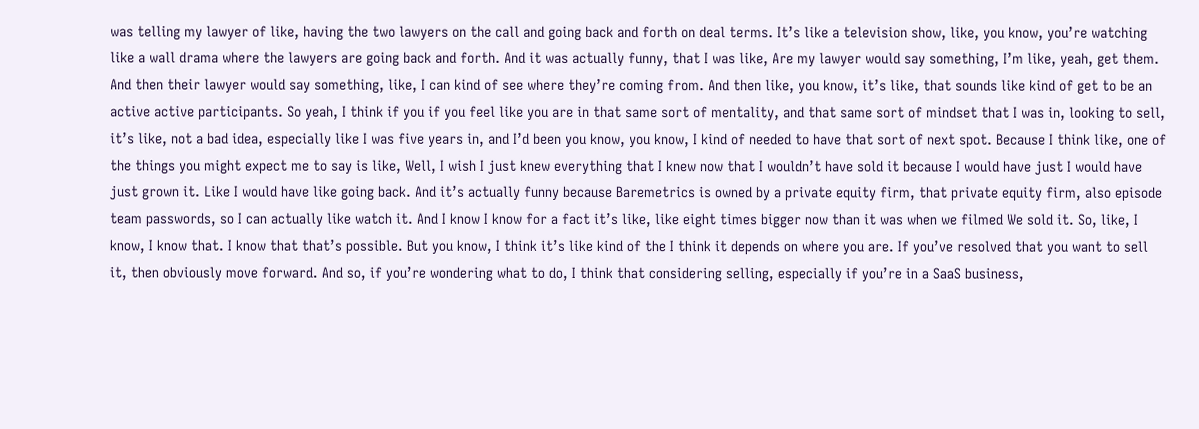was telling my lawyer of like, having the two lawyers on the call and going back and forth on deal terms. It’s like a television show, like, you know, you’re watching like a wall drama where the lawyers are going back and forth. And it was actually funny, that I was like, Are my lawyer would say something, I’m like, yeah, get them. And then their lawyer would say something, like, I can kind of see where they’re coming from. And then like, you know, it’s like, that sounds like kind of get to be an active active participants. So yeah, I think if you if you feel like you are in that same sort of mentality, and that same sort of mindset that I was in, looking to sell, it’s like, not a bad idea, especially like I was five years in, and I’d been you know, you know, I kind of needed to have that sort of next spot. Because I think like, one of the things you might expect me to say is like, Well, I wish I just knew everything that I knew now that I wouldn’t have sold it because I would have just I would have just grown it. Like I would have like going back. And it’s actually funny because Baremetrics is owned by a private equity firm, that private equity firm, also episode team passwords, so I can actually like watch it. And I know I know for a fact it’s like, like eight times bigger now than it was when we filmed We sold it. So, like, I know, I know that. I know that that’s possible. But you know, I think it’s like kind of the I think it depends on where you are. If you’ve resolved that you want to sell it, then obviously move forward. And so, if you’re wondering what to do, I think that considering selling, especially if you’re in a SaaS business,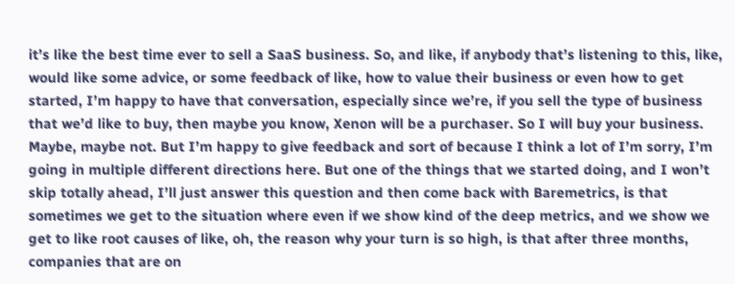it’s like the best time ever to sell a SaaS business. So, and like, if anybody that’s listening to this, like, would like some advice, or some feedback of like, how to value their business or even how to get started, I’m happy to have that conversation, especially since we’re, if you sell the type of business that we’d like to buy, then maybe you know, Xenon will be a purchaser. So I will buy your business. Maybe, maybe not. But I’m happy to give feedback and sort of because I think a lot of I’m sorry, I’m going in multiple different directions here. But one of the things that we started doing, and I won’t skip totally ahead, I’ll just answer this question and then come back with Baremetrics, is that sometimes we get to the situation where even if we show kind of the deep metrics, and we show we get to like root causes of like, oh, the reason why your turn is so high, is that after three months, companies that are on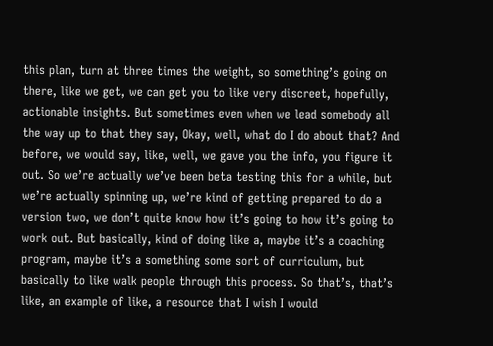this plan, turn at three times the weight, so something’s going on there, like we get, we can get you to like very discreet, hopefully, actionable insights. But sometimes even when we lead somebody all the way up to that they say, Okay, well, what do I do about that? And before, we would say, like, well, we gave you the info, you figure it out. So we’re actually we’ve been beta testing this for a while, but we’re actually spinning up, we’re kind of getting prepared to do a version two, we don’t quite know how it’s going to how it’s going to work out. But basically, kind of doing like a, maybe it’s a coaching program, maybe it’s a something some sort of curriculum, but basically to like walk people through this process. So that’s, that’s like, an example of like, a resource that I wish I would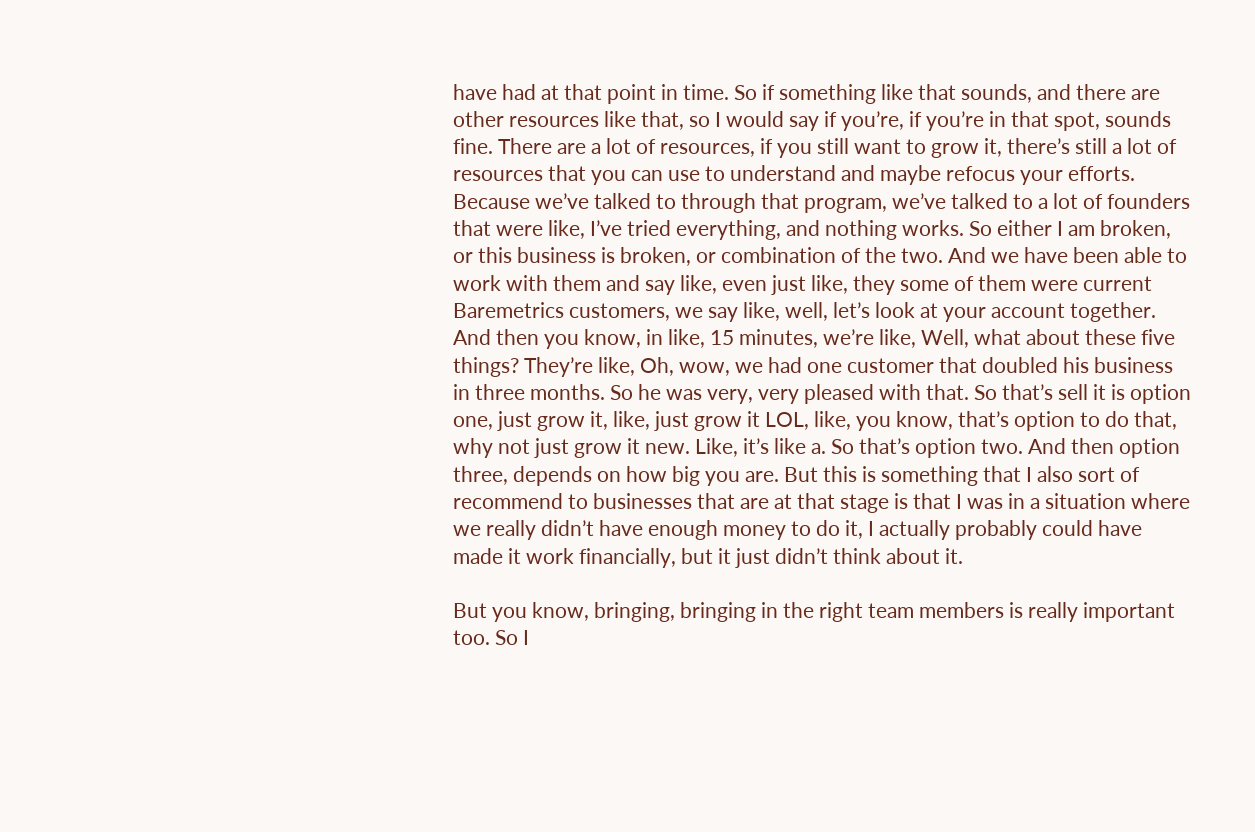have had at that point in time. So if something like that sounds, and there are other resources like that, so I would say if you’re, if you’re in that spot, sounds fine. There are a lot of resources, if you still want to grow it, there’s still a lot of resources that you can use to understand and maybe refocus your efforts. Because we’ve talked to through that program, we’ve talked to a lot of founders that were like, I’ve tried everything, and nothing works. So either I am broken, or this business is broken, or combination of the two. And we have been able to work with them and say like, even just like, they some of them were current Baremetrics customers, we say like, well, let’s look at your account together. And then you know, in like, 15 minutes, we’re like, Well, what about these five things? They’re like, Oh, wow, we had one customer that doubled his business in three months. So he was very, very pleased with that. So that’s sell it is option one, just grow it, like, just grow it LOL, like, you know, that’s option to do that, why not just grow it new. Like, it’s like a. So that’s option two. And then option three, depends on how big you are. But this is something that I also sort of recommend to businesses that are at that stage is that I was in a situation where we really didn’t have enough money to do it, I actually probably could have made it work financially, but it just didn’t think about it.

But you know, bringing, bringing in the right team members is really important too. So I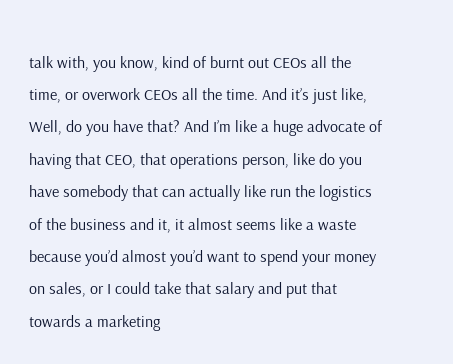talk with, you know, kind of burnt out CEOs all the time, or overwork CEOs all the time. And it’s just like, Well, do you have that? And I’m like a huge advocate of having that CEO, that operations person, like do you have somebody that can actually like run the logistics of the business and it, it almost seems like a waste because you’d almost you’d want to spend your money on sales, or I could take that salary and put that towards a marketing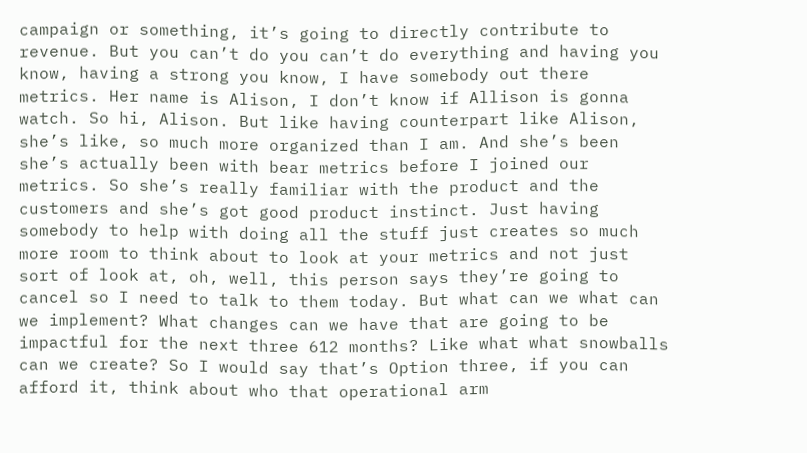campaign or something, it’s going to directly contribute to revenue. But you can’t do you can’t do everything and having you know, having a strong you know, I have somebody out there metrics. Her name is Alison, I don’t know if Allison is gonna watch. So hi, Alison. But like having counterpart like Alison, she’s like, so much more organized than I am. And she’s been she’s actually been with bear metrics before I joined our metrics. So she’s really familiar with the product and the customers and she’s got good product instinct. Just having somebody to help with doing all the stuff just creates so much more room to think about to look at your metrics and not just sort of look at, oh, well, this person says they’re going to cancel so I need to talk to them today. But what can we what can we implement? What changes can we have that are going to be impactful for the next three 612 months? Like what what snowballs can we create? So I would say that’s Option three, if you can afford it, think about who that operational arm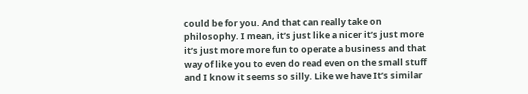could be for you. And that can really take on philosophy. I mean, it’s just like a nicer it’s just more it’s just more more fun to operate a business and that way of like you to even do read even on the small stuff and I know it seems so silly. Like we have It’s similar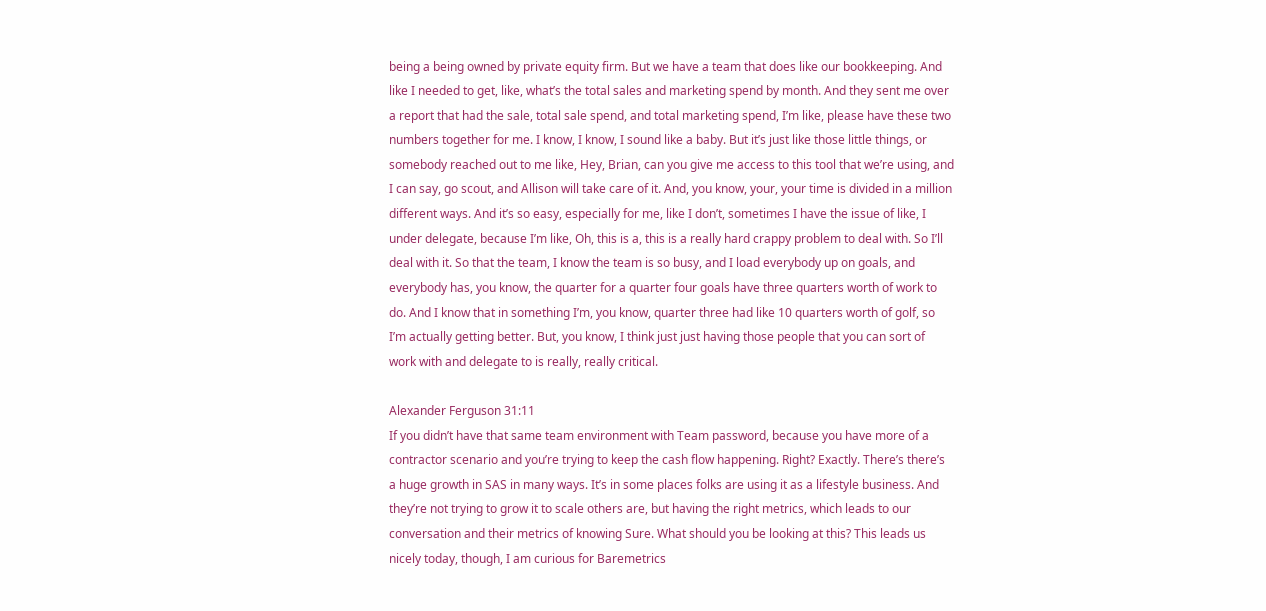being a being owned by private equity firm. But we have a team that does like our bookkeeping. And like I needed to get, like, what’s the total sales and marketing spend by month. And they sent me over a report that had the sale, total sale spend, and total marketing spend, I’m like, please have these two numbers together for me. I know, I know, I sound like a baby. But it’s just like those little things, or somebody reached out to me like, Hey, Brian, can you give me access to this tool that we’re using, and I can say, go scout, and Allison will take care of it. And, you know, your, your time is divided in a million different ways. And it’s so easy, especially for me, like I don’t, sometimes I have the issue of like, I under delegate, because I’m like, Oh, this is a, this is a really hard crappy problem to deal with. So I’ll deal with it. So that the team, I know the team is so busy, and I load everybody up on goals, and everybody has, you know, the quarter for a quarter four goals have three quarters worth of work to do. And I know that in something I’m, you know, quarter three had like 10 quarters worth of golf, so I’m actually getting better. But, you know, I think just just having those people that you can sort of work with and delegate to is really, really critical.

Alexander Ferguson 31:11
If you didn’t have that same team environment with Team password, because you have more of a contractor scenario and you’re trying to keep the cash flow happening. Right? Exactly. There’s there’s a huge growth in SAS in many ways. It’s in some places folks are using it as a lifestyle business. And they’re not trying to grow it to scale others are, but having the right metrics, which leads to our conversation and their metrics of knowing Sure. What should you be looking at this? This leads us nicely today, though, I am curious for Baremetrics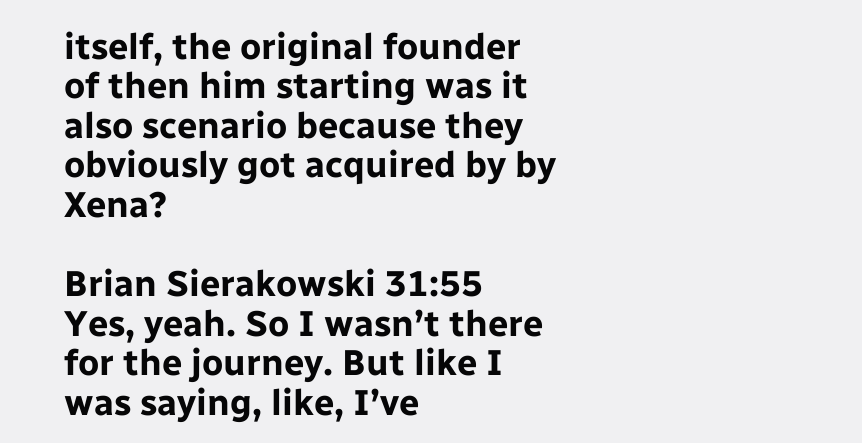itself, the original founder of then him starting was it also scenario because they obviously got acquired by by Xena?

Brian Sierakowski 31:55
Yes, yeah. So I wasn’t there for the journey. But like I was saying, like, I’ve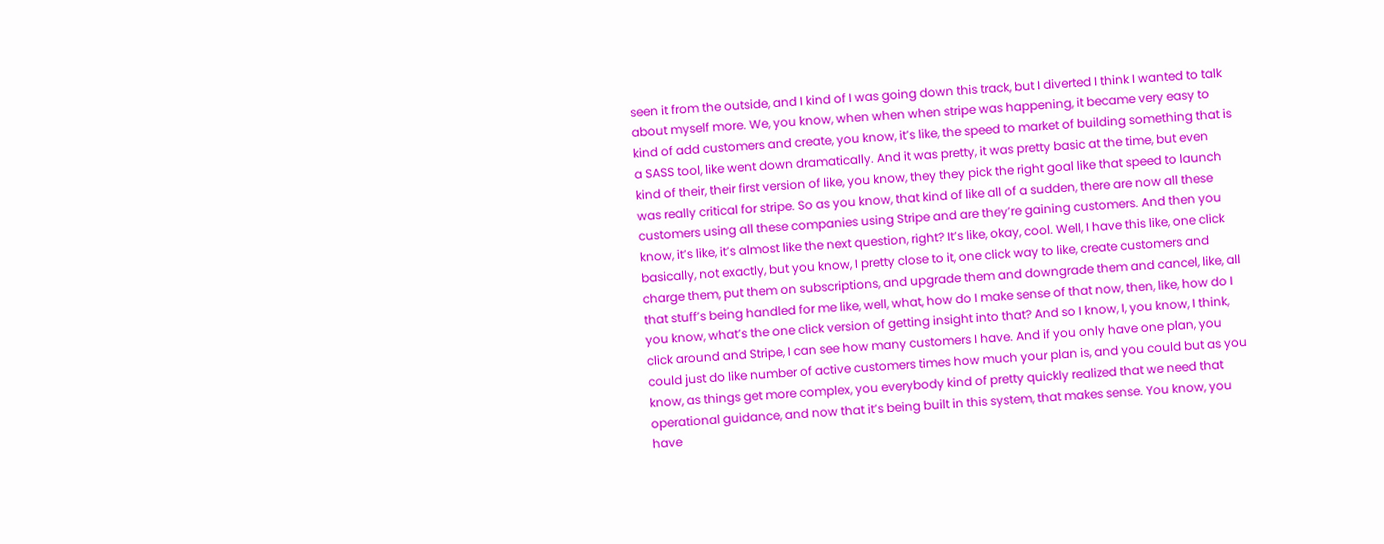seen it from the outside, and I kind of I was going down this track, but I diverted I think I wanted to talk about myself more. We, you know, when when when stripe was happening, it became very easy to kind of add customers and create, you know, it’s like, the speed to market of building something that is a SASS tool, like went down dramatically. And it was pretty, it was pretty basic at the time, but even kind of their, their first version of like, you know, they they pick the right goal like that speed to launch was really critical for stripe. So as you know, that kind of like all of a sudden, there are now all these customers using all these companies using Stripe and are they’re gaining customers. And then you know, it’s like, it’s almost like the next question, right? It’s like, okay, cool. Well, I have this like, one click basically, not exactly, but you know, I pretty close to it, one click way to like, create customers and charge them, put them on subscriptions, and upgrade them and downgrade them and cancel, like, all that stuff’s being handled for me like, well, what, how do I make sense of that now, then, like, how do I you know, what’s the one click version of getting insight into that? And so I know, I, you know, I think, click around and Stripe, I can see how many customers I have. And if you only have one plan, you could just do like number of active customers times how much your plan is, and you could but as you know, as things get more complex, you everybody kind of pretty quickly realized that we need that operational guidance, and now that it’s being built in this system, that makes sense. You know, you have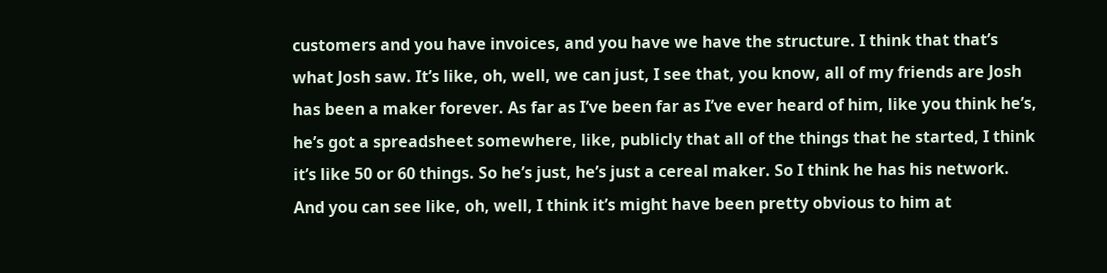customers and you have invoices, and you have we have the structure. I think that that’s what Josh saw. It’s like, oh, well, we can just, I see that, you know, all of my friends are Josh has been a maker forever. As far as I’ve been far as I’ve ever heard of him, like you think he’s, he’s got a spreadsheet somewhere, like, publicly that all of the things that he started, I think it’s like 50 or 60 things. So he’s just, he’s just a cereal maker. So I think he has his network. And you can see like, oh, well, I think it’s might have been pretty obvious to him at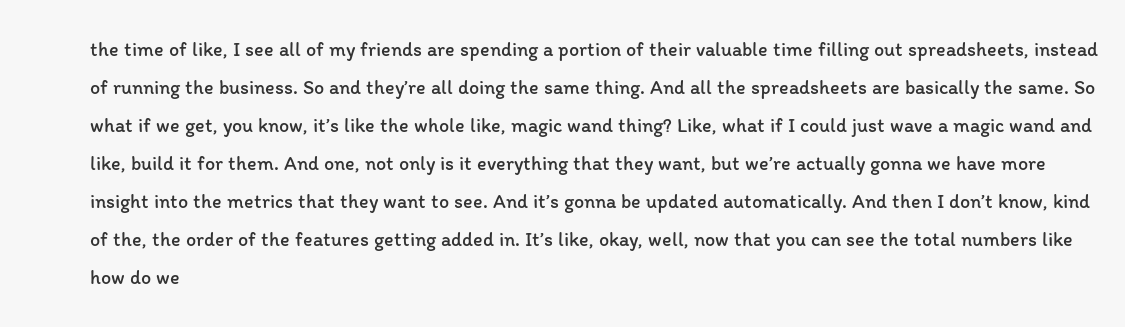the time of like, I see all of my friends are spending a portion of their valuable time filling out spreadsheets, instead of running the business. So and they’re all doing the same thing. And all the spreadsheets are basically the same. So what if we get, you know, it’s like the whole like, magic wand thing? Like, what if I could just wave a magic wand and like, build it for them. And one, not only is it everything that they want, but we’re actually gonna we have more insight into the metrics that they want to see. And it’s gonna be updated automatically. And then I don’t know, kind of the, the order of the features getting added in. It’s like, okay, well, now that you can see the total numbers like how do we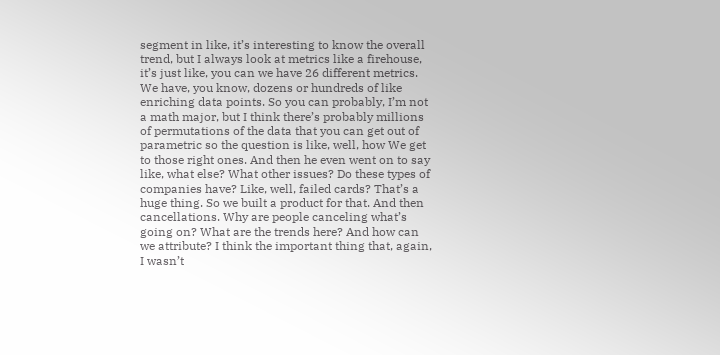segment in like, it’s interesting to know the overall trend, but I always look at metrics like a firehouse, it’s just like, you can we have 26 different metrics. We have, you know, dozens or hundreds of like enriching data points. So you can probably, I’m not a math major, but I think there’s probably millions of permutations of the data that you can get out of parametric so the question is like, well, how We get to those right ones. And then he even went on to say like, what else? What other issues? Do these types of companies have? Like, well, failed cards? That’s a huge thing. So we built a product for that. And then cancellations. Why are people canceling what’s going on? What are the trends here? And how can we attribute? I think the important thing that, again, I wasn’t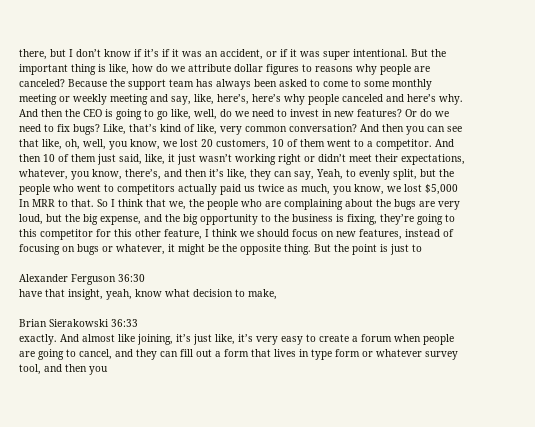there, but I don’t know if it’s if it was an accident, or if it was super intentional. But the important thing is like, how do we attribute dollar figures to reasons why people are canceled? Because the support team has always been asked to come to some monthly meeting or weekly meeting and say, like, here’s, here’s why people canceled and here’s why. And then the CEO is going to go like, well, do we need to invest in new features? Or do we need to fix bugs? Like, that’s kind of like, very common conversation? And then you can see that like, oh, well, you know, we lost 20 customers, 10 of them went to a competitor. And then 10 of them just said, like, it just wasn’t working right or didn’t meet their expectations, whatever, you know, there’s, and then it’s like, they can say, Yeah, to evenly split, but the people who went to competitors actually paid us twice as much, you know, we lost $5,000 In MRR to that. So I think that we, the people who are complaining about the bugs are very loud, but the big expense, and the big opportunity to the business is fixing, they’re going to this competitor for this other feature, I think we should focus on new features, instead of focusing on bugs or whatever, it might be the opposite thing. But the point is just to

Alexander Ferguson 36:30
have that insight, yeah, know what decision to make,

Brian Sierakowski 36:33
exactly. And almost like joining, it’s just like, it’s very easy to create a forum when people are going to cancel, and they can fill out a form that lives in type form or whatever survey tool, and then you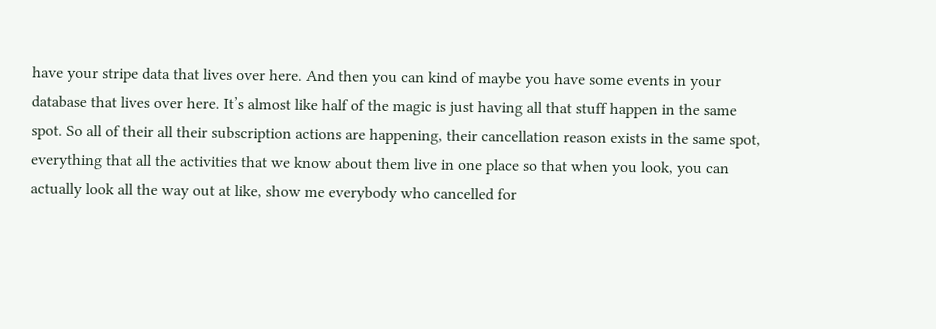have your stripe data that lives over here. And then you can kind of maybe you have some events in your database that lives over here. It’s almost like half of the magic is just having all that stuff happen in the same spot. So all of their all their subscription actions are happening, their cancellation reason exists in the same spot, everything that all the activities that we know about them live in one place so that when you look, you can actually look all the way out at like, show me everybody who cancelled for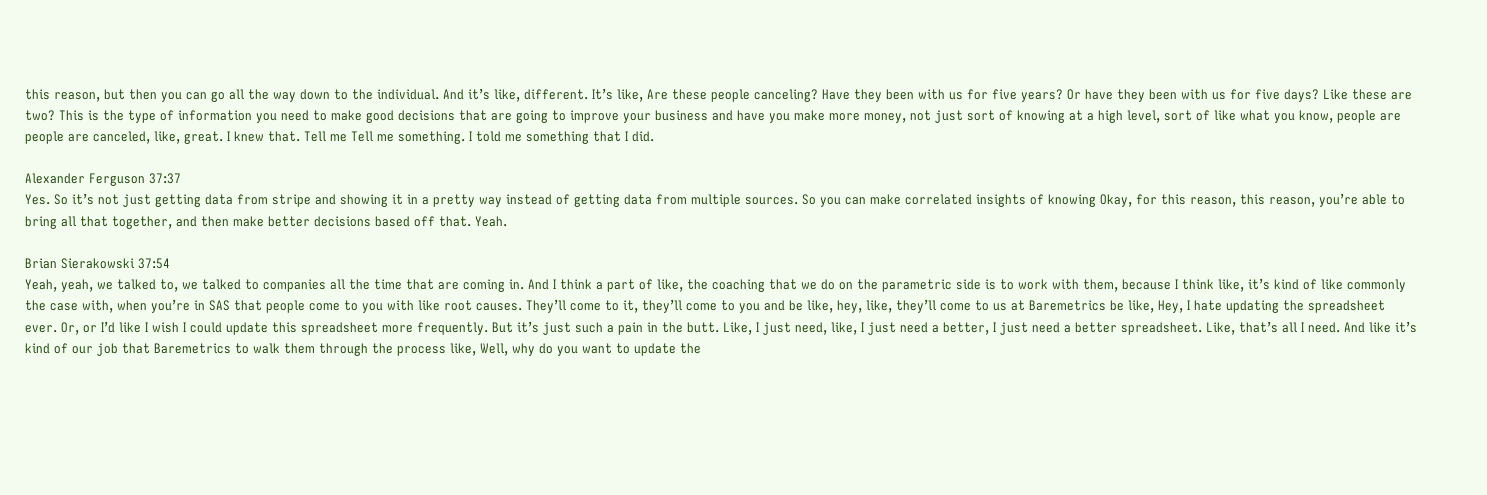this reason, but then you can go all the way down to the individual. And it’s like, different. It’s like, Are these people canceling? Have they been with us for five years? Or have they been with us for five days? Like these are two? This is the type of information you need to make good decisions that are going to improve your business and have you make more money, not just sort of knowing at a high level, sort of like what you know, people are people are canceled, like, great. I knew that. Tell me Tell me something. I told me something that I did.

Alexander Ferguson 37:37
Yes. So it’s not just getting data from stripe and showing it in a pretty way instead of getting data from multiple sources. So you can make correlated insights of knowing Okay, for this reason, this reason, you’re able to bring all that together, and then make better decisions based off that. Yeah.

Brian Sierakowski 37:54
Yeah, yeah, we talked to, we talked to companies all the time that are coming in. And I think a part of like, the coaching that we do on the parametric side is to work with them, because I think like, it’s kind of like commonly the case with, when you’re in SAS that people come to you with like root causes. They’ll come to it, they’ll come to you and be like, hey, like, they’ll come to us at Baremetrics be like, Hey, I hate updating the spreadsheet ever. Or, or I’d like I wish I could update this spreadsheet more frequently. But it’s just such a pain in the butt. Like, I just need, like, I just need a better, I just need a better spreadsheet. Like, that’s all I need. And like it’s kind of our job that Baremetrics to walk them through the process like, Well, why do you want to update the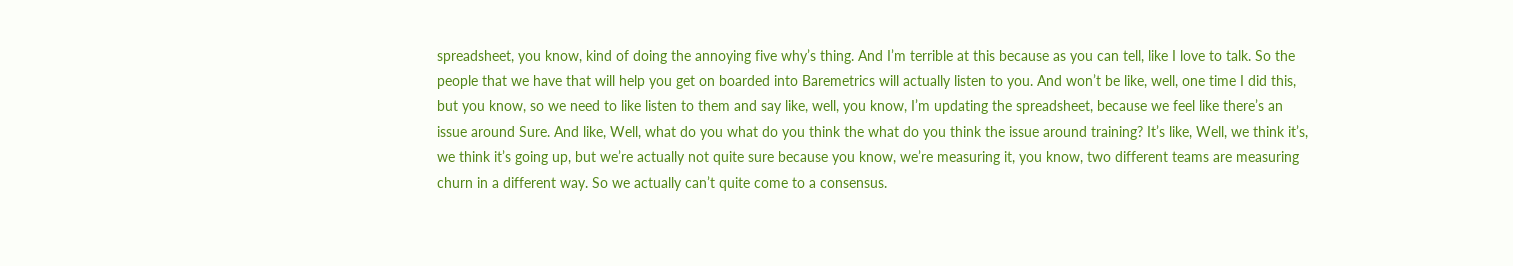spreadsheet, you know, kind of doing the annoying five why’s thing. And I’m terrible at this because as you can tell, like I love to talk. So the people that we have that will help you get on boarded into Baremetrics will actually listen to you. And won’t be like, well, one time I did this, but you know, so we need to like listen to them and say like, well, you know, I’m updating the spreadsheet, because we feel like there’s an issue around Sure. And like, Well, what do you what do you think the what do you think the issue around training? It’s like, Well, we think it’s, we think it’s going up, but we’re actually not quite sure because you know, we’re measuring it, you know, two different teams are measuring churn in a different way. So we actually can’t quite come to a consensus.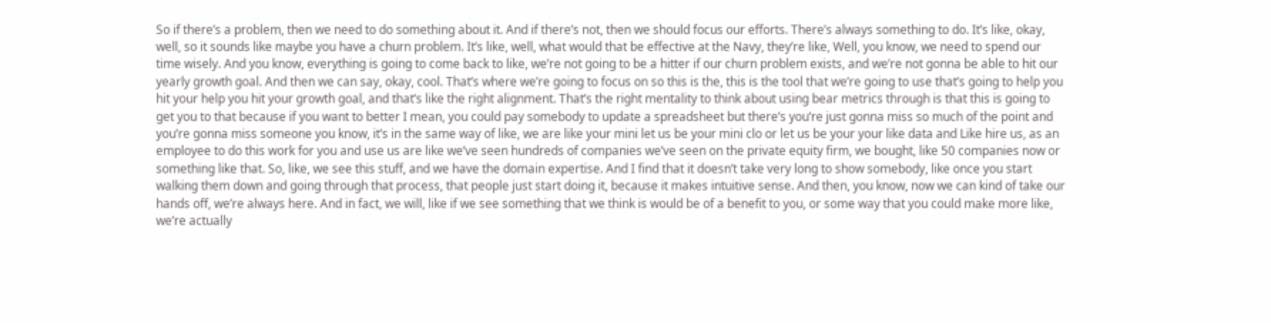So if there’s a problem, then we need to do something about it. And if there’s not, then we should focus our efforts. There’s always something to do. It’s like, okay, well, so it sounds like maybe you have a churn problem. It’s like, well, what would that be effective at the Navy, they’re like, Well, you know, we need to spend our time wisely. And you know, everything is going to come back to like, we’re not going to be a hitter if our churn problem exists, and we’re not gonna be able to hit our yearly growth goal. And then we can say, okay, cool. That’s where we’re going to focus on so this is the, this is the tool that we’re going to use that’s going to help you hit your help you hit your growth goal, and that’s like the right alignment. That’s the right mentality to think about using bear metrics through is that this is going to get you to that because if you want to better I mean, you could pay somebody to update a spreadsheet but there’s you’re just gonna miss so much of the point and you’re gonna miss someone you know, it’s in the same way of like, we are like your mini let us be your mini clo or let us be your your like data and Like hire us, as an employee to do this work for you and use us are like we’ve seen hundreds of companies we’ve seen on the private equity firm, we bought, like 50 companies now or something like that. So, like, we see this stuff, and we have the domain expertise. And I find that it doesn’t take very long to show somebody, like once you start walking them down and going through that process, that people just start doing it, because it makes intuitive sense. And then, you know, now we can kind of take our hands off, we’re always here. And in fact, we will, like if we see something that we think is would be of a benefit to you, or some way that you could make more like, we’re actually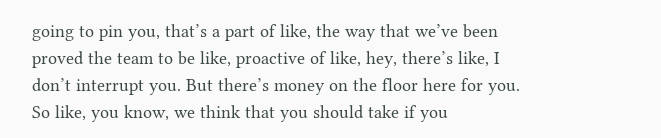going to pin you, that’s a part of like, the way that we’ve been proved the team to be like, proactive of like, hey, there’s like, I don’t interrupt you. But there’s money on the floor here for you. So like, you know, we think that you should take if you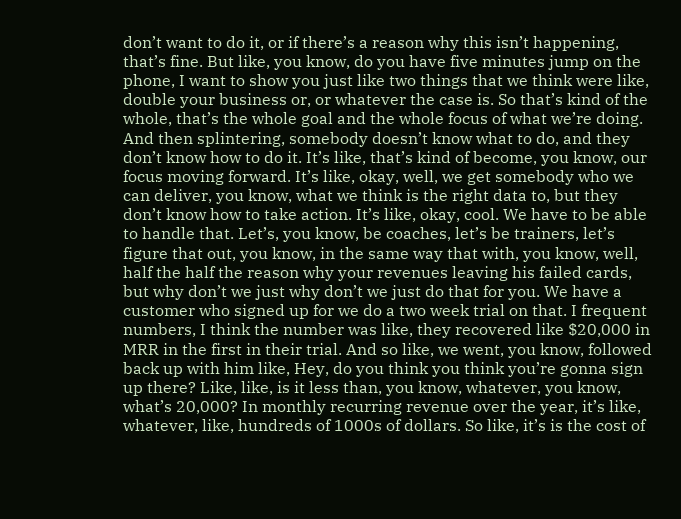don’t want to do it, or if there’s a reason why this isn’t happening, that’s fine. But like, you know, do you have five minutes jump on the phone, I want to show you just like two things that we think were like, double your business or, or whatever the case is. So that’s kind of the whole, that’s the whole goal and the whole focus of what we’re doing. And then splintering, somebody doesn’t know what to do, and they don’t know how to do it. It’s like, that’s kind of become, you know, our focus moving forward. It’s like, okay, well, we get somebody who we can deliver, you know, what we think is the right data to, but they don’t know how to take action. It’s like, okay, cool. We have to be able to handle that. Let’s, you know, be coaches, let’s be trainers, let’s figure that out, you know, in the same way that with, you know, well, half the half the reason why your revenues leaving his failed cards, but why don’t we just why don’t we just do that for you. We have a customer who signed up for we do a two week trial on that. I frequent numbers, I think the number was like, they recovered like $20,000 in MRR in the first in their trial. And so like, we went, you know, followed back up with him like, Hey, do you think you think you’re gonna sign up there? Like, like, is it less than, you know, whatever, you know, what’s 20,000? In monthly recurring revenue over the year, it’s like, whatever, like, hundreds of 1000s of dollars. So like, it’s is the cost of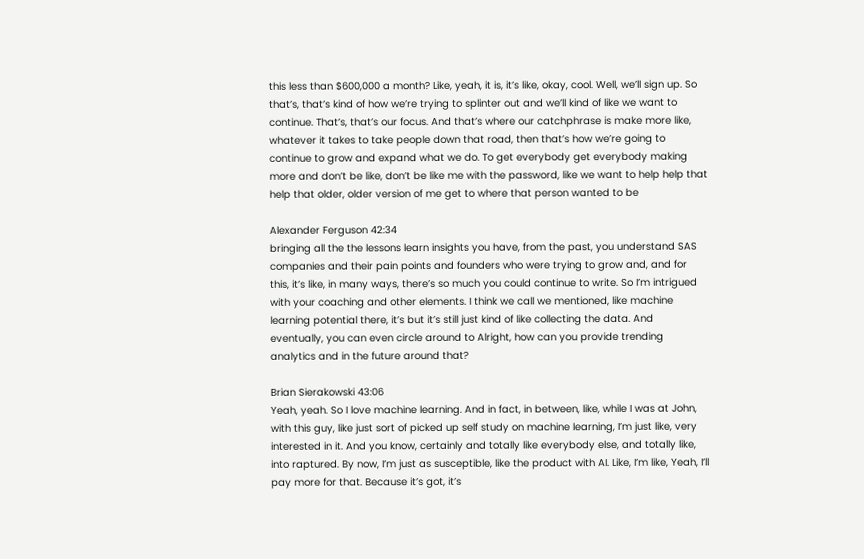this less than $600,000 a month? Like, yeah, it is, it’s like, okay, cool. Well, we’ll sign up. So that’s, that’s kind of how we’re trying to splinter out and we’ll kind of like we want to continue. That’s, that’s our focus. And that’s where our catchphrase is make more like, whatever it takes to take people down that road, then that’s how we’re going to continue to grow and expand what we do. To get everybody get everybody making more and don’t be like, don’t be like me with the password, like we want to help help that help that older, older version of me get to where that person wanted to be

Alexander Ferguson 42:34
bringing all the the lessons learn insights you have, from the past, you understand SAS companies and their pain points and founders who were trying to grow and, and for this, it’s like, in many ways, there’s so much you could continue to write. So I’m intrigued with your coaching and other elements. I think we call we mentioned, like machine learning potential there, it’s but it’s still just kind of like collecting the data. And eventually, you can even circle around to Alright, how can you provide trending analytics and in the future around that?

Brian Sierakowski 43:06
Yeah, yeah. So I love machine learning. And in fact, in between, like, while I was at John, with this guy, like just sort of picked up self study on machine learning, I’m just like, very interested in it. And you know, certainly and totally like everybody else, and totally like, into raptured. By now, I’m just as susceptible, like the product with AI. Like, I’m like, Yeah, I’ll pay more for that. Because it’s got, it’s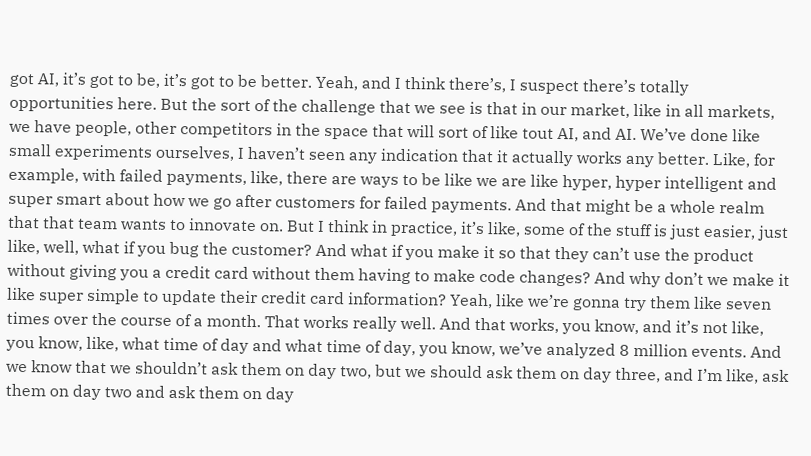got AI, it’s got to be, it’s got to be better. Yeah, and I think there’s, I suspect there’s totally opportunities here. But the sort of the challenge that we see is that in our market, like in all markets, we have people, other competitors in the space that will sort of like tout AI, and AI. We’ve done like small experiments ourselves, I haven’t seen any indication that it actually works any better. Like, for example, with failed payments, like, there are ways to be like we are like hyper, hyper intelligent and super smart about how we go after customers for failed payments. And that might be a whole realm that that team wants to innovate on. But I think in practice, it’s like, some of the stuff is just easier, just like, well, what if you bug the customer? And what if you make it so that they can’t use the product without giving you a credit card without them having to make code changes? And why don’t we make it like super simple to update their credit card information? Yeah, like we’re gonna try them like seven times over the course of a month. That works really well. And that works, you know, and it’s not like, you know, like, what time of day and what time of day, you know, we’ve analyzed 8 million events. And we know that we shouldn’t ask them on day two, but we should ask them on day three, and I’m like, ask them on day two and ask them on day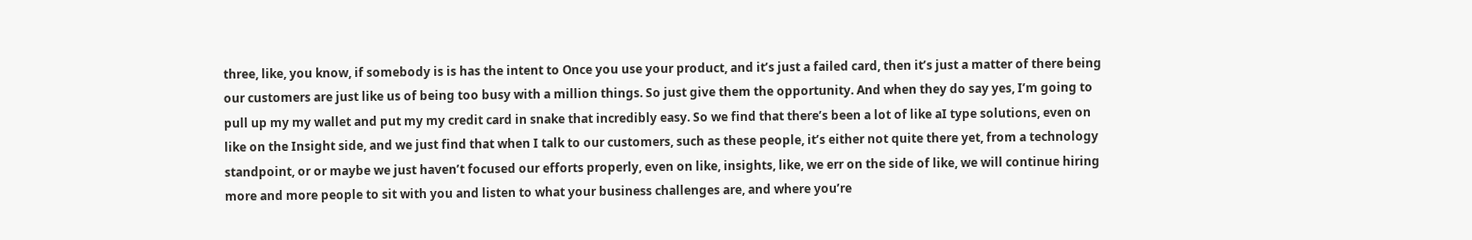three, like, you know, if somebody is is has the intent to Once you use your product, and it’s just a failed card, then it’s just a matter of there being our customers are just like us of being too busy with a million things. So just give them the opportunity. And when they do say yes, I’m going to pull up my my wallet and put my my credit card in snake that incredibly easy. So we find that there’s been a lot of like aI type solutions, even on like on the Insight side, and we just find that when I talk to our customers, such as these people, it’s either not quite there yet, from a technology standpoint, or or maybe we just haven’t focused our efforts properly, even on like, insights, like, we err on the side of like, we will continue hiring more and more people to sit with you and listen to what your business challenges are, and where you’re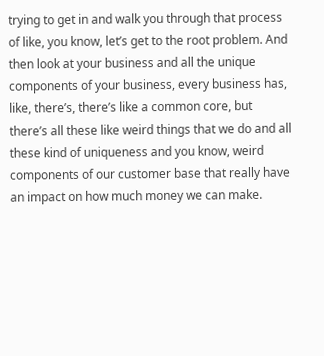trying to get in and walk you through that process of like, you know, let’s get to the root problem. And then look at your business and all the unique components of your business, every business has, like, there’s, there’s like a common core, but there’s all these like weird things that we do and all these kind of uniqueness and you know, weird components of our customer base that really have an impact on how much money we can make.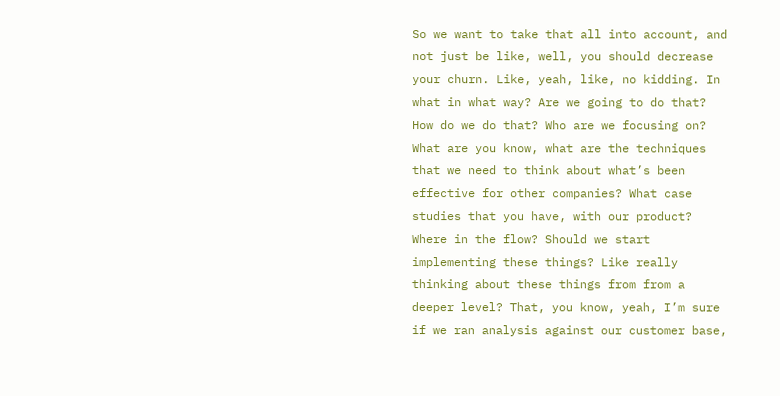So we want to take that all into account, and not just be like, well, you should decrease your churn. Like, yeah, like, no kidding. In what in what way? Are we going to do that? How do we do that? Who are we focusing on? What are you know, what are the techniques that we need to think about what’s been effective for other companies? What case studies that you have, with our product? Where in the flow? Should we start implementing these things? Like really thinking about these things from from a deeper level? That, you know, yeah, I’m sure if we ran analysis against our customer base,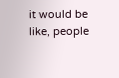it would be like, people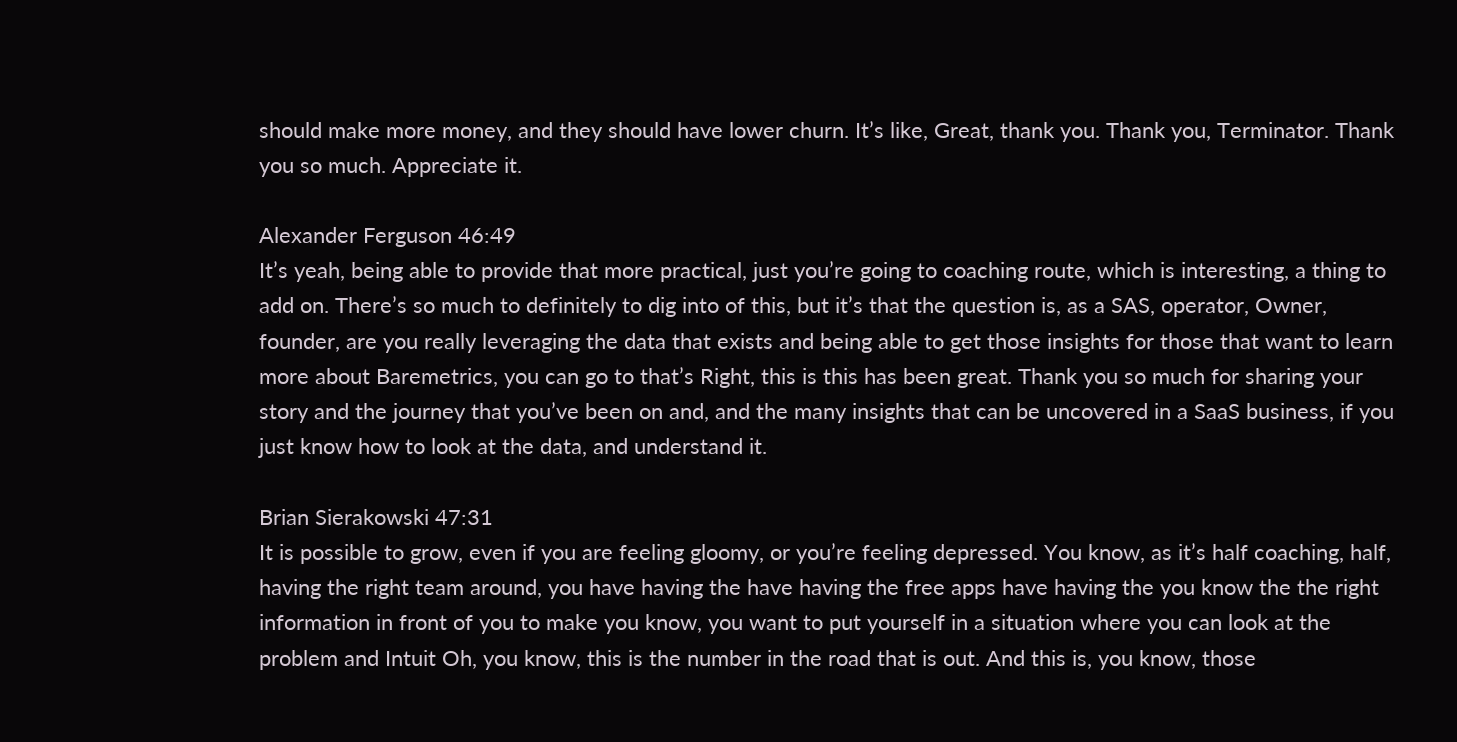should make more money, and they should have lower churn. It’s like, Great, thank you. Thank you, Terminator. Thank you so much. Appreciate it.

Alexander Ferguson 46:49
It’s yeah, being able to provide that more practical, just you’re going to coaching route, which is interesting, a thing to add on. There’s so much to definitely to dig into of this, but it’s that the question is, as a SAS, operator, Owner, founder, are you really leveraging the data that exists and being able to get those insights for those that want to learn more about Baremetrics, you can go to that’s Right, this is this has been great. Thank you so much for sharing your story and the journey that you’ve been on and, and the many insights that can be uncovered in a SaaS business, if you just know how to look at the data, and understand it.

Brian Sierakowski 47:31
It is possible to grow, even if you are feeling gloomy, or you’re feeling depressed. You know, as it’s half coaching, half, having the right team around, you have having the have having the free apps have having the you know the the right information in front of you to make you know, you want to put yourself in a situation where you can look at the problem and Intuit Oh, you know, this is the number in the road that is out. And this is, you know, those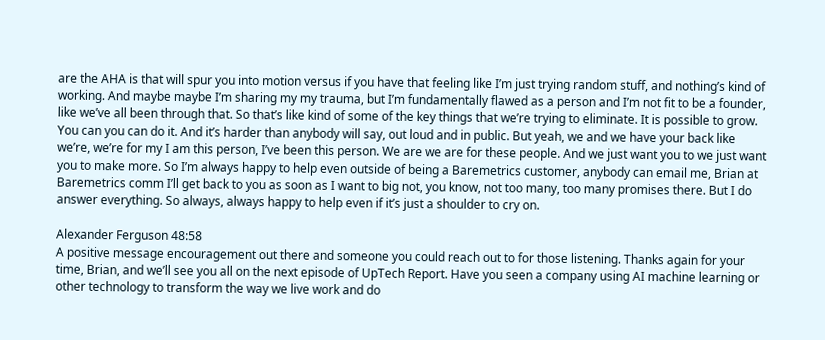are the AHA is that will spur you into motion versus if you have that feeling like I’m just trying random stuff, and nothing’s kind of working. And maybe maybe I’m sharing my my trauma, but I’m fundamentally flawed as a person and I’m not fit to be a founder, like we’ve all been through that. So that’s like kind of some of the key things that we’re trying to eliminate. It is possible to grow. You can you can do it. And it’s harder than anybody will say, out loud and in public. But yeah, we and we have your back like we’re, we’re for my I am this person, I’ve been this person. We are we are for these people. And we just want you to we just want you to make more. So I’m always happy to help even outside of being a Baremetrics customer, anybody can email me, Brian at Baremetrics comm I’ll get back to you as soon as I want to big not, you know, not too many, too many promises there. But I do answer everything. So always, always happy to help even if it’s just a shoulder to cry on.

Alexander Ferguson 48:58
A positive message encouragement out there and someone you could reach out to for those listening. Thanks again for your time, Brian, and we’ll see you all on the next episode of UpTech Report. Have you seen a company using AI machine learning or other technology to transform the way we live work and do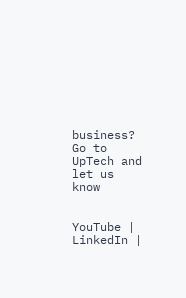business? Go to UpTech and let us know


YouTube | LinkedIn |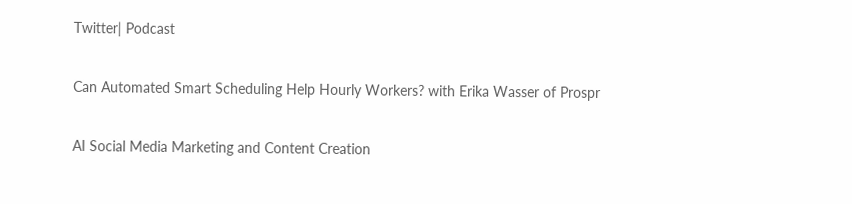Twitter| Podcast

Can Automated Smart Scheduling Help Hourly Workers? with Erika Wasser of Prospr

AI Social Media Marketing and Content Creation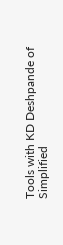Tools with KD Deshpande of Simplified